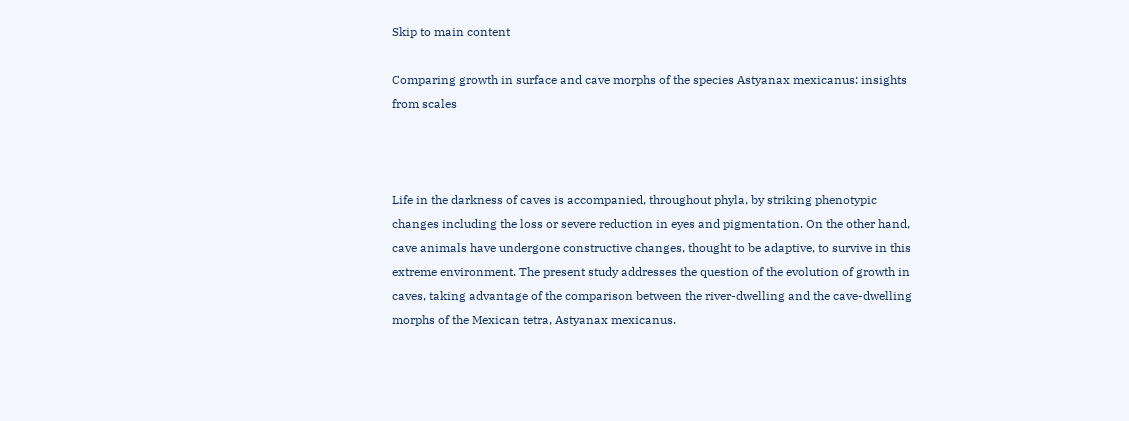Skip to main content

Comparing growth in surface and cave morphs of the species Astyanax mexicanus: insights from scales



Life in the darkness of caves is accompanied, throughout phyla, by striking phenotypic changes including the loss or severe reduction in eyes and pigmentation. On the other hand, cave animals have undergone constructive changes, thought to be adaptive, to survive in this extreme environment. The present study addresses the question of the evolution of growth in caves, taking advantage of the comparison between the river-dwelling and the cave-dwelling morphs of the Mexican tetra, Astyanax mexicanus.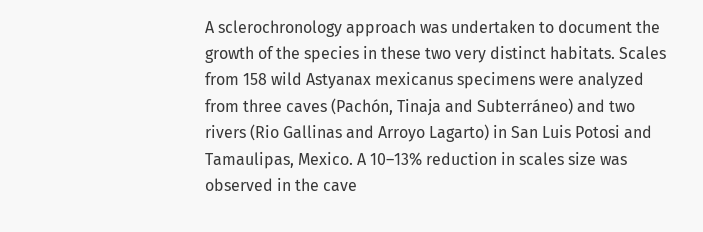A sclerochronology approach was undertaken to document the growth of the species in these two very distinct habitats. Scales from 158 wild Astyanax mexicanus specimens were analyzed from three caves (Pachón, Tinaja and Subterráneo) and two rivers (Rio Gallinas and Arroyo Lagarto) in San Luis Potosi and Tamaulipas, Mexico. A 10–13% reduction in scales size was observed in the cave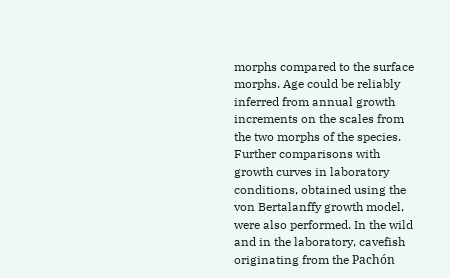morphs compared to the surface morphs. Age could be reliably inferred from annual growth increments on the scales from the two morphs of the species. Further comparisons with growth curves in laboratory conditions, obtained using the von Bertalanffy growth model, were also performed. In the wild and in the laboratory, cavefish originating from the Pachón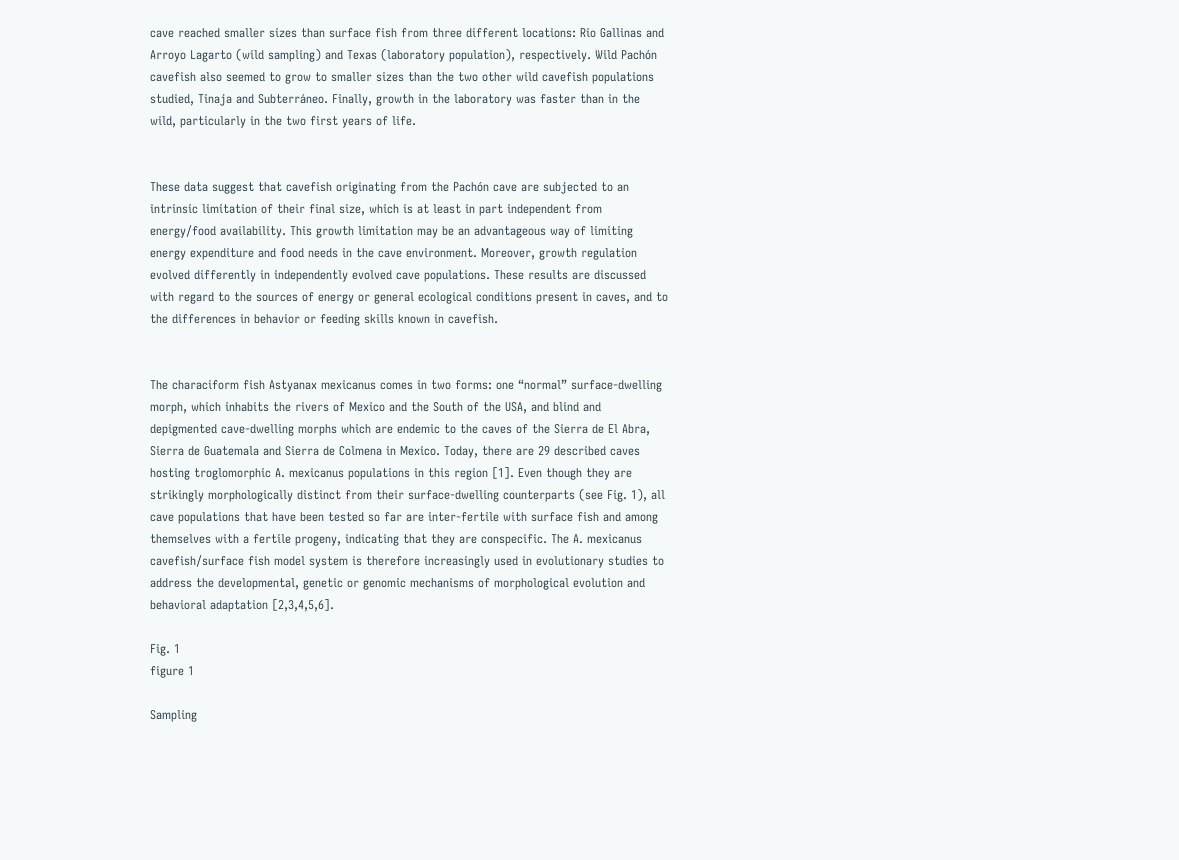cave reached smaller sizes than surface fish from three different locations: Rio Gallinas and Arroyo Lagarto (wild sampling) and Texas (laboratory population), respectively. Wild Pachón cavefish also seemed to grow to smaller sizes than the two other wild cavefish populations studied, Tinaja and Subterráneo. Finally, growth in the laboratory was faster than in the wild, particularly in the two first years of life.


These data suggest that cavefish originating from the Pachón cave are subjected to an intrinsic limitation of their final size, which is at least in part independent from energy/food availability. This growth limitation may be an advantageous way of limiting energy expenditure and food needs in the cave environment. Moreover, growth regulation evolved differently in independently evolved cave populations. These results are discussed with regard to the sources of energy or general ecological conditions present in caves, and to the differences in behavior or feeding skills known in cavefish.


The characiform fish Astyanax mexicanus comes in two forms: one “normal” surface-dwelling morph, which inhabits the rivers of Mexico and the South of the USA, and blind and depigmented cave-dwelling morphs which are endemic to the caves of the Sierra de El Abra, Sierra de Guatemala and Sierra de Colmena in Mexico. Today, there are 29 described caves hosting troglomorphic A. mexicanus populations in this region [1]. Even though they are strikingly morphologically distinct from their surface-dwelling counterparts (see Fig. 1), all cave populations that have been tested so far are inter-fertile with surface fish and among themselves with a fertile progeny, indicating that they are conspecific. The A. mexicanus cavefish/surface fish model system is therefore increasingly used in evolutionary studies to address the developmental, genetic or genomic mechanisms of morphological evolution and behavioral adaptation [2,3,4,5,6].

Fig. 1
figure 1

Sampling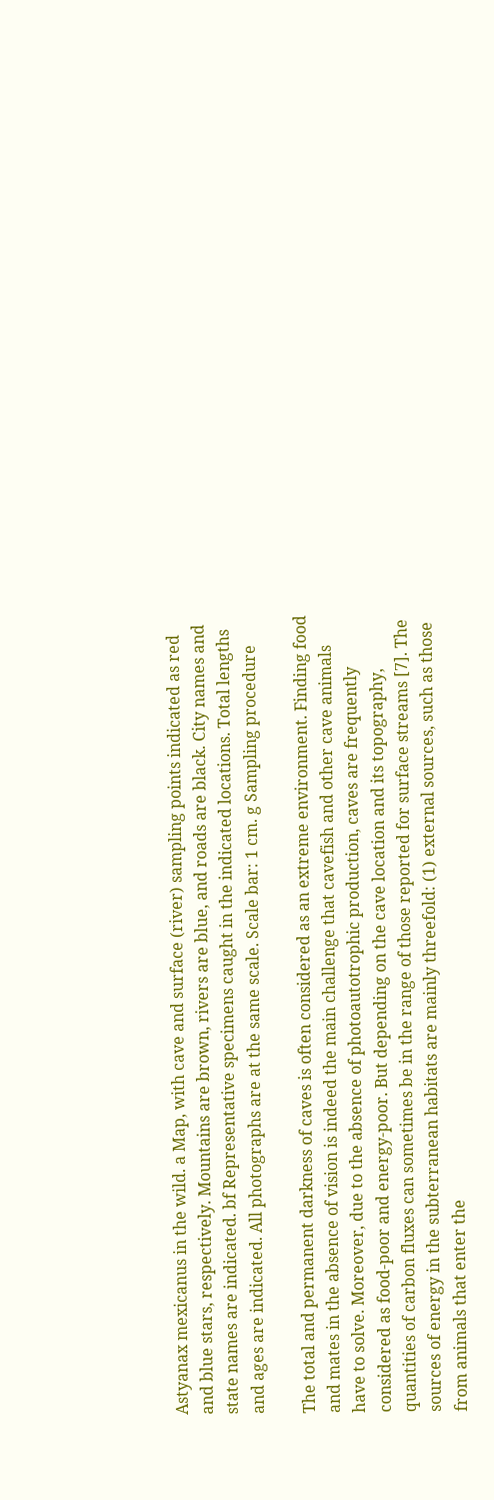Astyanax mexicanus in the wild. a Map, with cave and surface (river) sampling points indicated as red and blue stars, respectively. Mountains are brown, rivers are blue, and roads are black. City names and state names are indicated. bf Representative specimens caught in the indicated locations. Total lengths and ages are indicated. All photographs are at the same scale. Scale bar: 1 cm. g Sampling procedure

The total and permanent darkness of caves is often considered as an extreme environment. Finding food and mates in the absence of vision is indeed the main challenge that cavefish and other cave animals have to solve. Moreover, due to the absence of photoautotrophic production, caves are frequently considered as food-poor and energy-poor. But depending on the cave location and its topography, quantities of carbon fluxes can sometimes be in the range of those reported for surface streams [7]. The sources of energy in the subterranean habitats are mainly threefold: (1) external sources, such as those from animals that enter the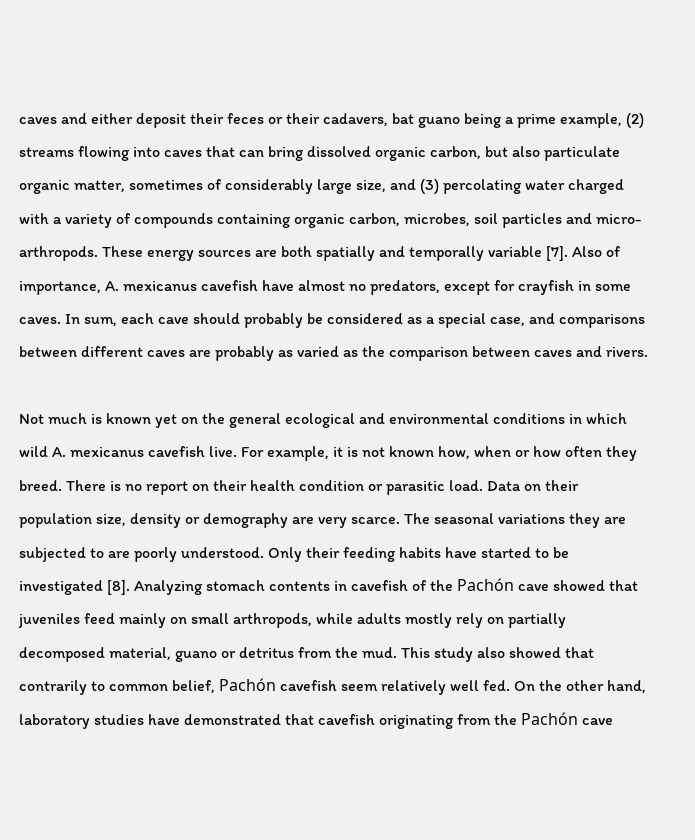caves and either deposit their feces or their cadavers, bat guano being a prime example, (2) streams flowing into caves that can bring dissolved organic carbon, but also particulate organic matter, sometimes of considerably large size, and (3) percolating water charged with a variety of compounds containing organic carbon, microbes, soil particles and micro-arthropods. These energy sources are both spatially and temporally variable [7]. Also of importance, A. mexicanus cavefish have almost no predators, except for crayfish in some caves. In sum, each cave should probably be considered as a special case, and comparisons between different caves are probably as varied as the comparison between caves and rivers.

Not much is known yet on the general ecological and environmental conditions in which wild A. mexicanus cavefish live. For example, it is not known how, when or how often they breed. There is no report on their health condition or parasitic load. Data on their population size, density or demography are very scarce. The seasonal variations they are subjected to are poorly understood. Only their feeding habits have started to be investigated [8]. Analyzing stomach contents in cavefish of the Pachón cave showed that juveniles feed mainly on small arthropods, while adults mostly rely on partially decomposed material, guano or detritus from the mud. This study also showed that contrarily to common belief, Pachón cavefish seem relatively well fed. On the other hand, laboratory studies have demonstrated that cavefish originating from the Pachón cave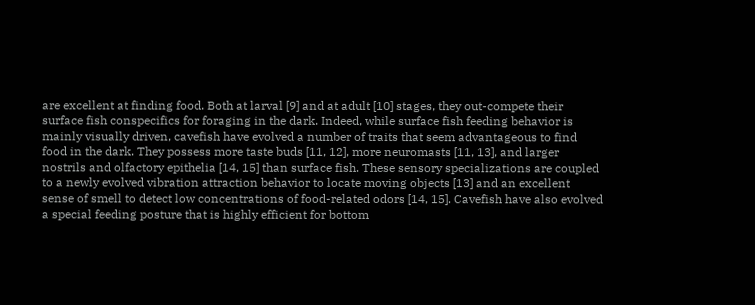are excellent at finding food. Both at larval [9] and at adult [10] stages, they out-compete their surface fish conspecifics for foraging in the dark. Indeed, while surface fish feeding behavior is mainly visually driven, cavefish have evolved a number of traits that seem advantageous to find food in the dark. They possess more taste buds [11, 12], more neuromasts [11, 13], and larger nostrils and olfactory epithelia [14, 15] than surface fish. These sensory specializations are coupled to a newly evolved vibration attraction behavior to locate moving objects [13] and an excellent sense of smell to detect low concentrations of food-related odors [14, 15]. Cavefish have also evolved a special feeding posture that is highly efficient for bottom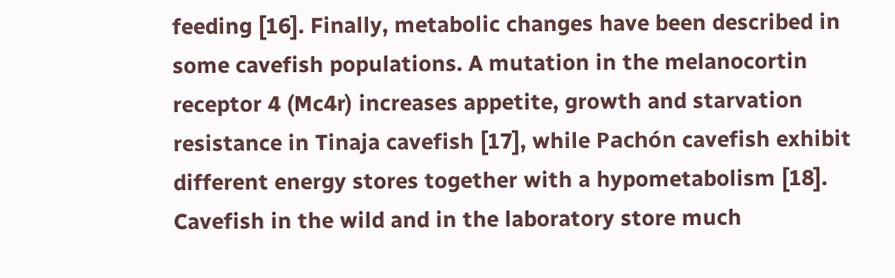feeding [16]. Finally, metabolic changes have been described in some cavefish populations. A mutation in the melanocortin receptor 4 (Mc4r) increases appetite, growth and starvation resistance in Tinaja cavefish [17], while Pachón cavefish exhibit different energy stores together with a hypometabolism [18]. Cavefish in the wild and in the laboratory store much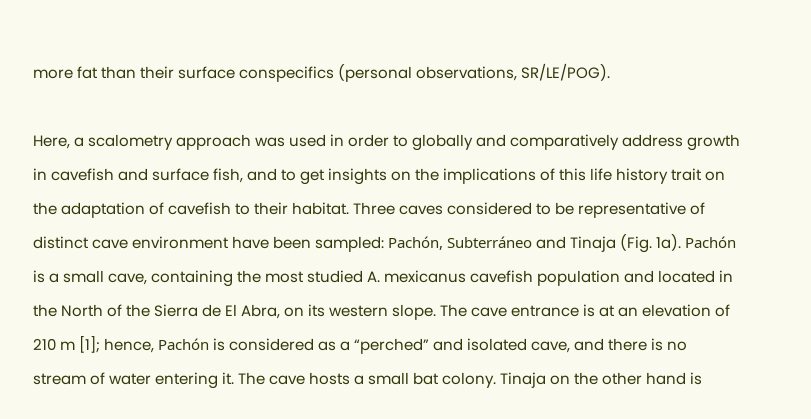more fat than their surface conspecifics (personal observations, SR/LE/POG).

Here, a scalometry approach was used in order to globally and comparatively address growth in cavefish and surface fish, and to get insights on the implications of this life history trait on the adaptation of cavefish to their habitat. Three caves considered to be representative of distinct cave environment have been sampled: Pachón, Subterráneo and Tinaja (Fig. 1a). Pachón is a small cave, containing the most studied A. mexicanus cavefish population and located in the North of the Sierra de El Abra, on its western slope. The cave entrance is at an elevation of 210 m [1]; hence, Pachón is considered as a “perched” and isolated cave, and there is no stream of water entering it. The cave hosts a small bat colony. Tinaja on the other hand is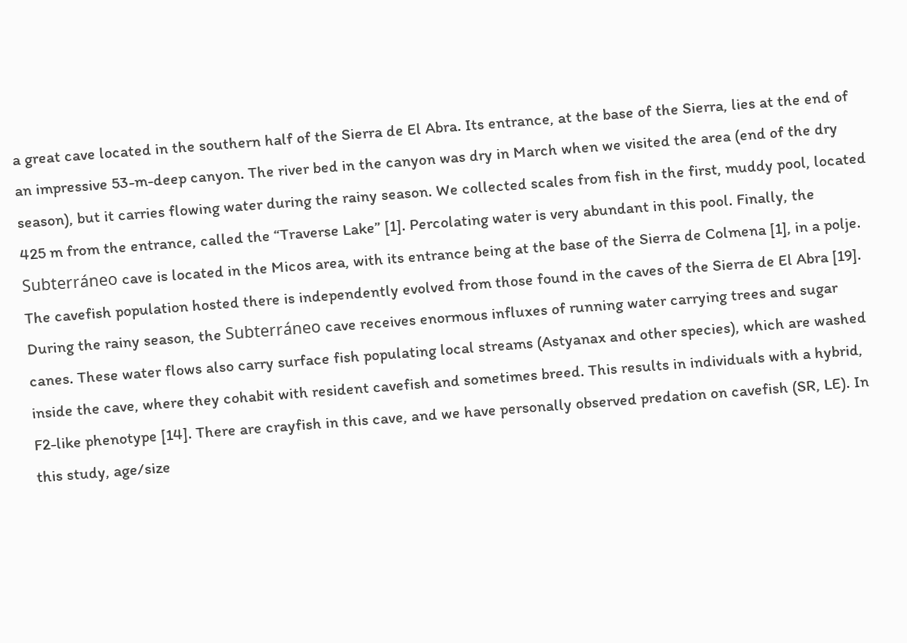a great cave located in the southern half of the Sierra de El Abra. Its entrance, at the base of the Sierra, lies at the end of an impressive 53-m-deep canyon. The river bed in the canyon was dry in March when we visited the area (end of the dry season), but it carries flowing water during the rainy season. We collected scales from fish in the first, muddy pool, located 425 m from the entrance, called the “Traverse Lake” [1]. Percolating water is very abundant in this pool. Finally, the Subterráneo cave is located in the Micos area, with its entrance being at the base of the Sierra de Colmena [1], in a polje. The cavefish population hosted there is independently evolved from those found in the caves of the Sierra de El Abra [19]. During the rainy season, the Subterráneo cave receives enormous influxes of running water carrying trees and sugar canes. These water flows also carry surface fish populating local streams (Astyanax and other species), which are washed inside the cave, where they cohabit with resident cavefish and sometimes breed. This results in individuals with a hybrid, F2-like phenotype [14]. There are crayfish in this cave, and we have personally observed predation on cavefish (SR, LE). In this study, age/size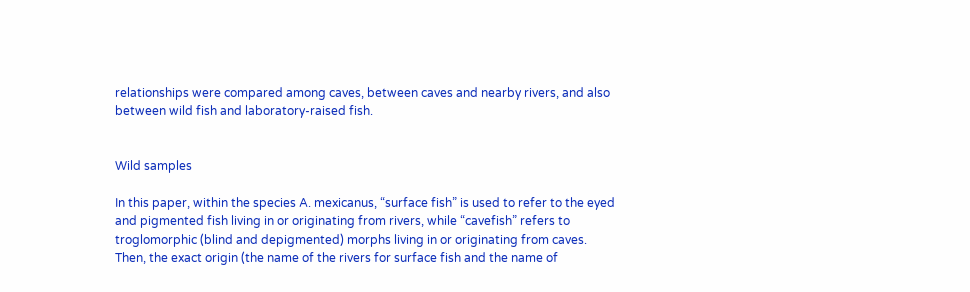relationships were compared among caves, between caves and nearby rivers, and also between wild fish and laboratory-raised fish.


Wild samples

In this paper, within the species A. mexicanus, “surface fish” is used to refer to the eyed and pigmented fish living in or originating from rivers, while “cavefish” refers to troglomorphic (blind and depigmented) morphs living in or originating from caves. Then, the exact origin (the name of the rivers for surface fish and the name of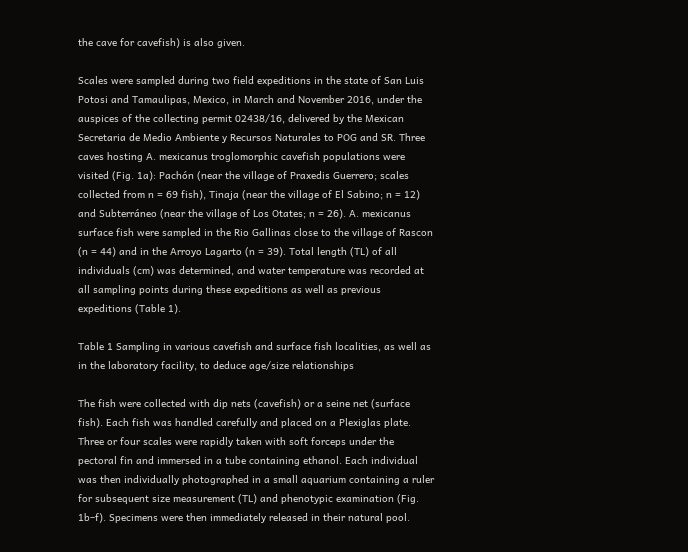the cave for cavefish) is also given.

Scales were sampled during two field expeditions in the state of San Luis Potosi and Tamaulipas, Mexico, in March and November 2016, under the auspices of the collecting permit 02438/16, delivered by the Mexican Secretaria de Medio Ambiente y Recursos Naturales to POG and SR. Three caves hosting A. mexicanus troglomorphic cavefish populations were visited (Fig. 1a): Pachón (near the village of Praxedis Guerrero; scales collected from n = 69 fish), Tinaja (near the village of El Sabino; n = 12) and Subterráneo (near the village of Los Otates; n = 26). A. mexicanus surface fish were sampled in the Rio Gallinas close to the village of Rascon (n = 44) and in the Arroyo Lagarto (n = 39). Total length (TL) of all individuals (cm) was determined, and water temperature was recorded at all sampling points during these expeditions as well as previous expeditions (Table 1).

Table 1 Sampling in various cavefish and surface fish localities, as well as in the laboratory facility, to deduce age/size relationships

The fish were collected with dip nets (cavefish) or a seine net (surface fish). Each fish was handled carefully and placed on a Plexiglas plate. Three or four scales were rapidly taken with soft forceps under the pectoral fin and immersed in a tube containing ethanol. Each individual was then individually photographed in a small aquarium containing a ruler for subsequent size measurement (TL) and phenotypic examination (Fig. 1b–f). Specimens were then immediately released in their natural pool.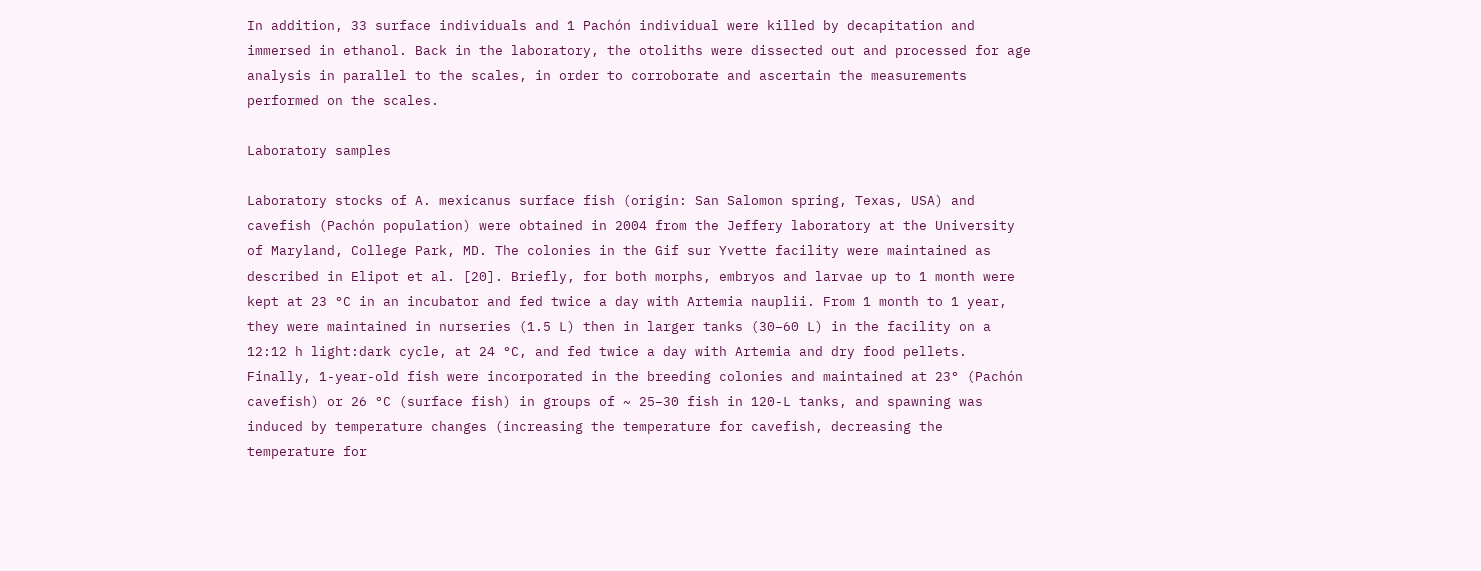In addition, 33 surface individuals and 1 Pachón individual were killed by decapitation and immersed in ethanol. Back in the laboratory, the otoliths were dissected out and processed for age analysis in parallel to the scales, in order to corroborate and ascertain the measurements performed on the scales.

Laboratory samples

Laboratory stocks of A. mexicanus surface fish (origin: San Salomon spring, Texas, USA) and cavefish (Pachón population) were obtained in 2004 from the Jeffery laboratory at the University of Maryland, College Park, MD. The colonies in the Gif sur Yvette facility were maintained as described in Elipot et al. [20]. Briefly, for both morphs, embryos and larvae up to 1 month were kept at 23 °C in an incubator and fed twice a day with Artemia nauplii. From 1 month to 1 year, they were maintained in nurseries (1.5 L) then in larger tanks (30–60 L) in the facility on a 12:12 h light:dark cycle, at 24 °C, and fed twice a day with Artemia and dry food pellets. Finally, 1-year-old fish were incorporated in the breeding colonies and maintained at 23° (Pachón cavefish) or 26 °C (surface fish) in groups of ~ 25–30 fish in 120-L tanks, and spawning was induced by temperature changes (increasing the temperature for cavefish, decreasing the temperature for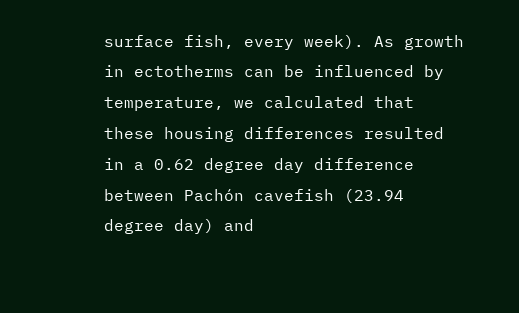surface fish, every week). As growth in ectotherms can be influenced by temperature, we calculated that these housing differences resulted in a 0.62 degree day difference between Pachón cavefish (23.94 degree day) and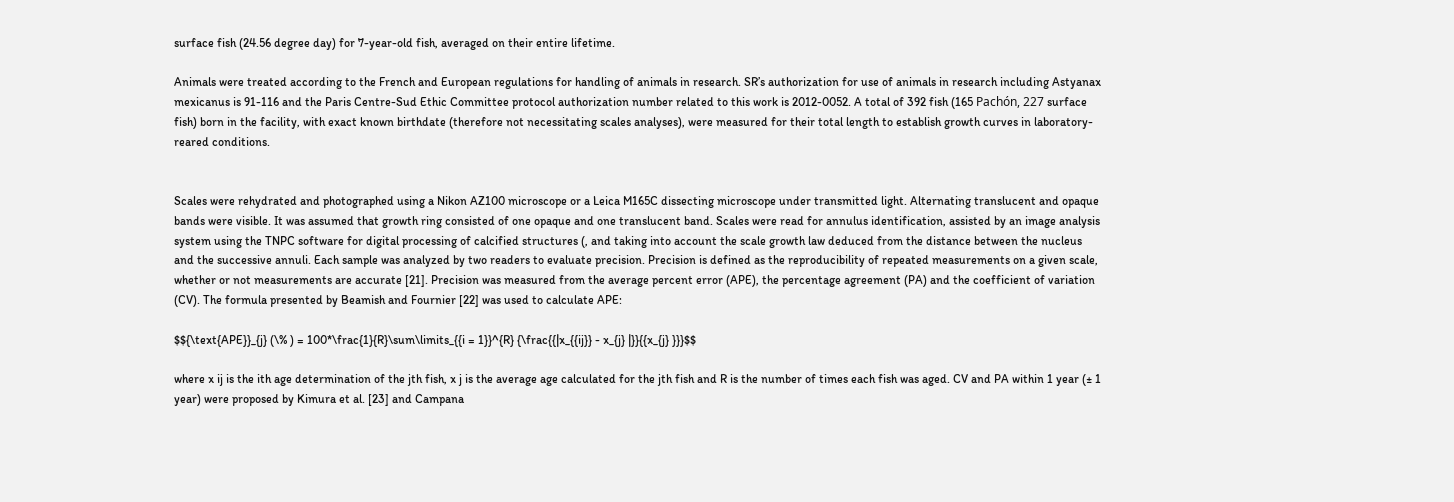surface fish (24.56 degree day) for 7-year-old fish, averaged on their entire lifetime.

Animals were treated according to the French and European regulations for handling of animals in research. SR’s authorization for use of animals in research including Astyanax mexicanus is 91-116 and the Paris Centre-Sud Ethic Committee protocol authorization number related to this work is 2012-0052. A total of 392 fish (165 Pachón, 227 surface fish) born in the facility, with exact known birthdate (therefore not necessitating scales analyses), were measured for their total length to establish growth curves in laboratory-reared conditions.


Scales were rehydrated and photographed using a Nikon AZ100 microscope or a Leica M165C dissecting microscope under transmitted light. Alternating translucent and opaque bands were visible. It was assumed that growth ring consisted of one opaque and one translucent band. Scales were read for annulus identification, assisted by an image analysis system using the TNPC software for digital processing of calcified structures (, and taking into account the scale growth law deduced from the distance between the nucleus and the successive annuli. Each sample was analyzed by two readers to evaluate precision. Precision is defined as the reproducibility of repeated measurements on a given scale, whether or not measurements are accurate [21]. Precision was measured from the average percent error (APE), the percentage agreement (PA) and the coefficient of variation (CV). The formula presented by Beamish and Fournier [22] was used to calculate APE:

$${\text{APE}}_{j} (\% ) = 100*\frac{1}{R}\sum\limits_{{i = 1}}^{R} {\frac{{|x_{{ij}} - x_{j} |}}{{x_{j} }}}$$

where x ij is the ith age determination of the jth fish, x j is the average age calculated for the jth fish and R is the number of times each fish was aged. CV and PA within 1 year (± 1 year) were proposed by Kimura et al. [23] and Campana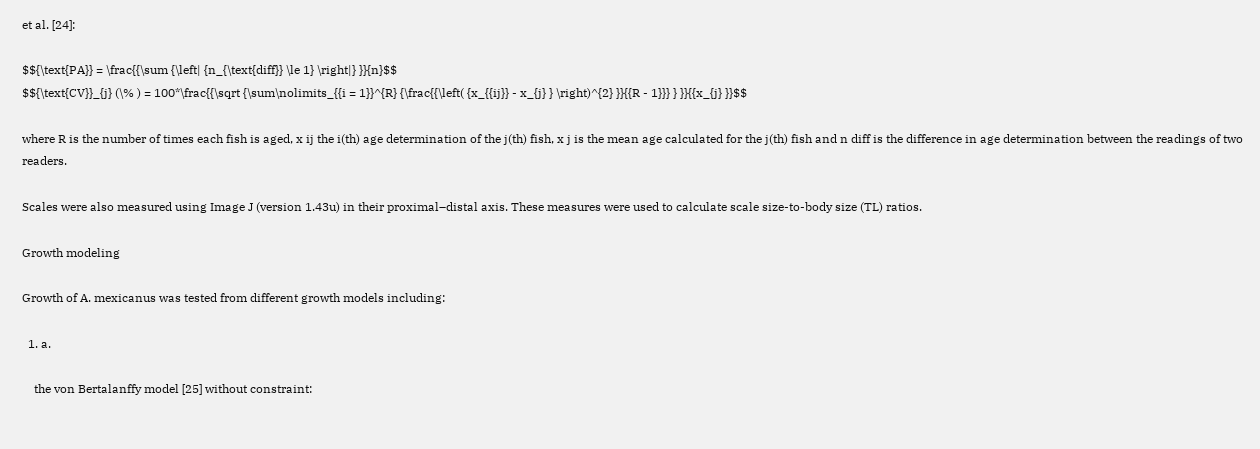et al. [24]:

$${\text{PA}} = \frac{{\sum {\left| {n_{\text{diff}} \le 1} \right|} }}{n}$$
$${\text{CV}}_{j} (\% ) = 100*\frac{{\sqrt {\sum\nolimits_{{i = 1}}^{R} {\frac{{\left( {x_{{ij}} - x_{j} } \right)^{2} }}{{R - 1}}} } }}{{x_{j} }}$$

where R is the number of times each fish is aged, x ij the i(th) age determination of the j(th) fish, x j is the mean age calculated for the j(th) fish and n diff is the difference in age determination between the readings of two readers.

Scales were also measured using Image J (version 1.43u) in their proximal–distal axis. These measures were used to calculate scale size-to-body size (TL) ratios.

Growth modeling

Growth of A. mexicanus was tested from different growth models including:

  1. a.

    the von Bertalanffy model [25] without constraint: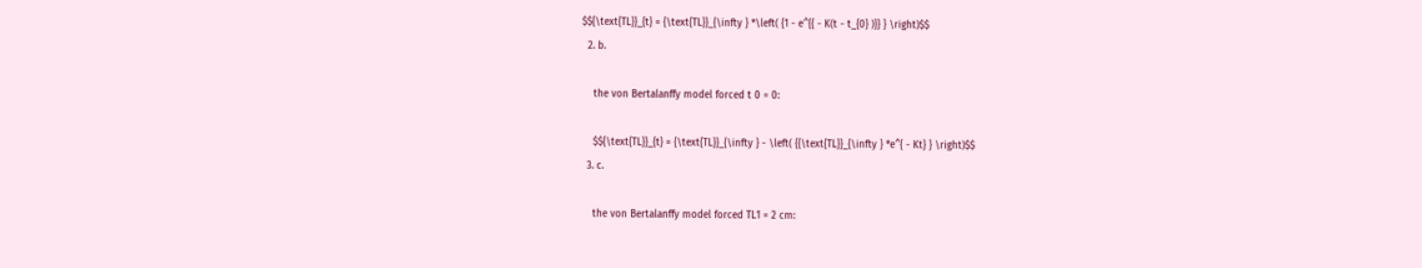$${\text{TL}}_{t} = {\text{TL}}_{\infty } *\left( {1 - e^{{ - K(t - t_{0} )}} } \right)$$
  2. b.

    the von Bertalanffy model forced t 0 = 0:

    $${\text{TL}}_{t} = {\text{TL}}_{\infty } - \left( {{\text{TL}}_{\infty } *e^{ - Kt} } \right)$$
  3. c.

    the von Bertalanffy model forced TL1 = 2 cm: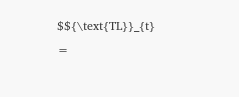$${\text{TL}}_{t} =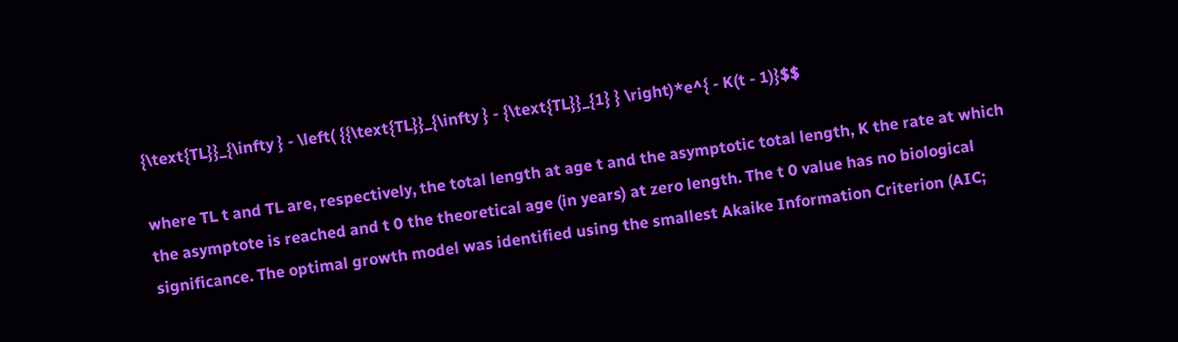{\text{TL}}_{\infty } - \left( {{\text{TL}}_{\infty } - {\text{TL}}_{1} } \right)*e^{ - K(t - 1)}$$

where TL t and TL are, respectively, the total length at age t and the asymptotic total length, K the rate at which the asymptote is reached and t 0 the theoretical age (in years) at zero length. The t 0 value has no biological significance. The optimal growth model was identified using the smallest Akaike Information Criterion (AIC;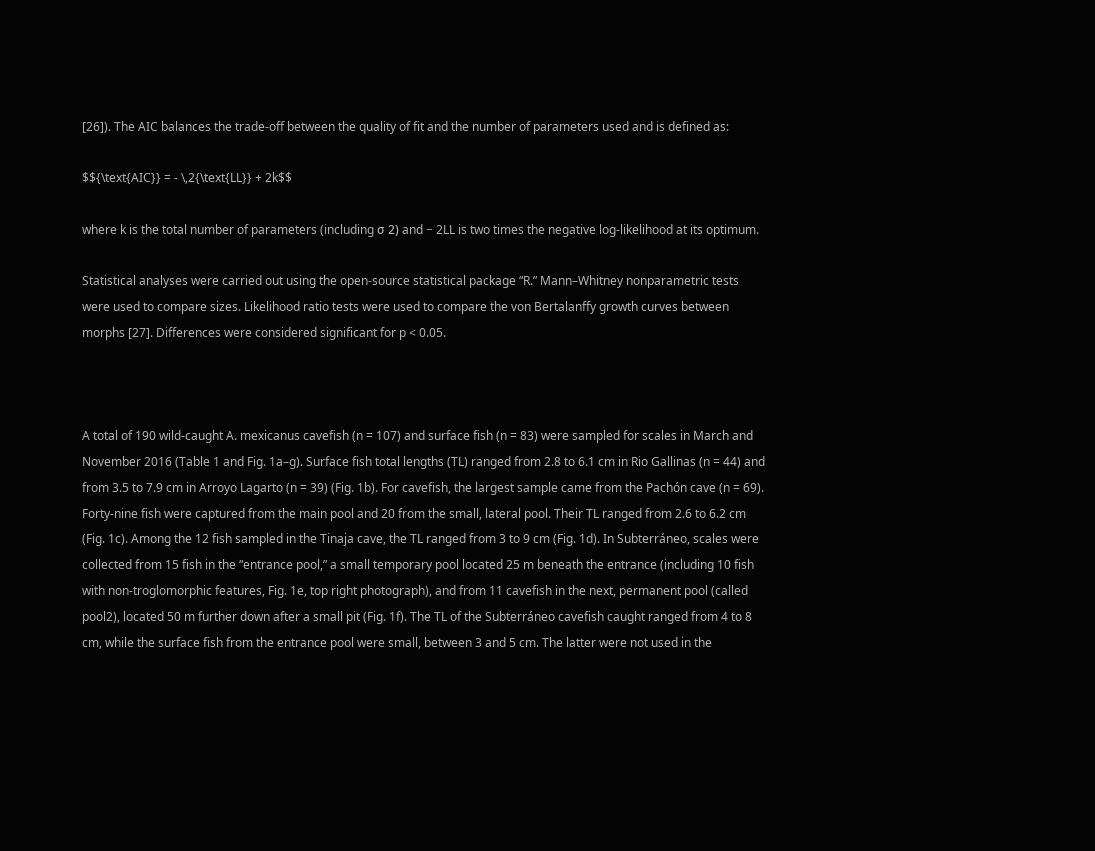[26]). The AIC balances the trade-off between the quality of fit and the number of parameters used and is defined as:

$${\text{AIC}} = - \,2{\text{LL}} + 2k$$

where k is the total number of parameters (including σ 2) and − 2LL is two times the negative log-likelihood at its optimum.

Statistical analyses were carried out using the open-source statistical package “R.” Mann–Whitney nonparametric tests were used to compare sizes. Likelihood ratio tests were used to compare the von Bertalanffy growth curves between morphs [27]. Differences were considered significant for p < 0.05.



A total of 190 wild-caught A. mexicanus cavefish (n = 107) and surface fish (n = 83) were sampled for scales in March and November 2016 (Table 1 and Fig. 1a–g). Surface fish total lengths (TL) ranged from 2.8 to 6.1 cm in Rio Gallinas (n = 44) and from 3.5 to 7.9 cm in Arroyo Lagarto (n = 39) (Fig. 1b). For cavefish, the largest sample came from the Pachón cave (n = 69). Forty-nine fish were captured from the main pool and 20 from the small, lateral pool. Their TL ranged from 2.6 to 6.2 cm (Fig. 1c). Among the 12 fish sampled in the Tinaja cave, the TL ranged from 3 to 9 cm (Fig. 1d). In Subterráneo, scales were collected from 15 fish in the “entrance pool,” a small temporary pool located 25 m beneath the entrance (including 10 fish with non-troglomorphic features, Fig. 1e, top right photograph), and from 11 cavefish in the next, permanent pool (called pool2), located 50 m further down after a small pit (Fig. 1f). The TL of the Subterráneo cavefish caught ranged from 4 to 8 cm, while the surface fish from the entrance pool were small, between 3 and 5 cm. The latter were not used in the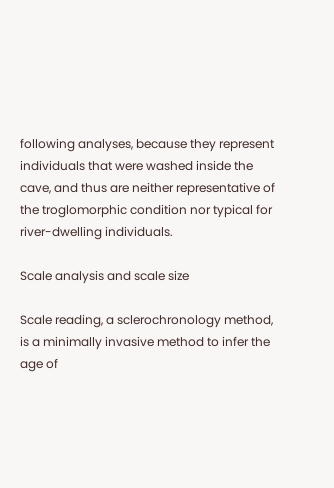following analyses, because they represent individuals that were washed inside the cave, and thus are neither representative of the troglomorphic condition nor typical for river-dwelling individuals.

Scale analysis and scale size

Scale reading, a sclerochronology method, is a minimally invasive method to infer the age of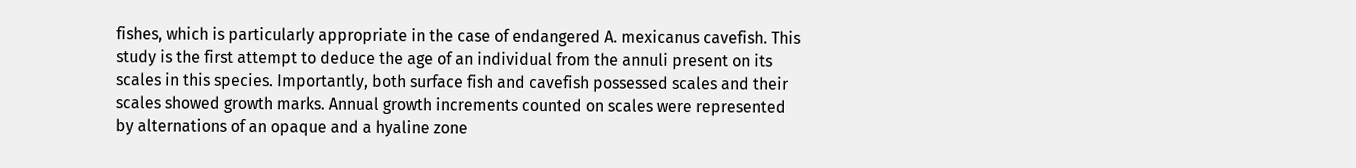fishes, which is particularly appropriate in the case of endangered A. mexicanus cavefish. This study is the first attempt to deduce the age of an individual from the annuli present on its scales in this species. Importantly, both surface fish and cavefish possessed scales and their scales showed growth marks. Annual growth increments counted on scales were represented by alternations of an opaque and a hyaline zone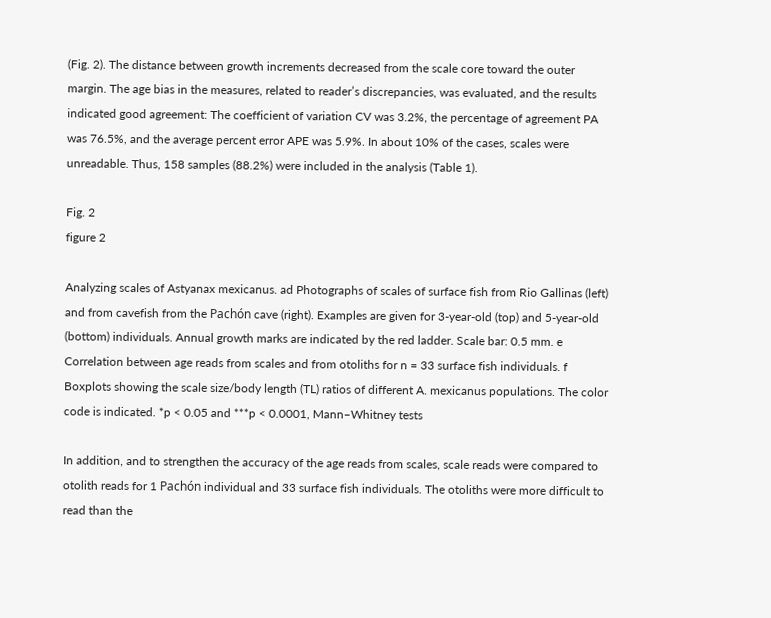(Fig. 2). The distance between growth increments decreased from the scale core toward the outer margin. The age bias in the measures, related to reader’s discrepancies, was evaluated, and the results indicated good agreement: The coefficient of variation CV was 3.2%, the percentage of agreement PA was 76.5%, and the average percent error APE was 5.9%. In about 10% of the cases, scales were unreadable. Thus, 158 samples (88.2%) were included in the analysis (Table 1).

Fig. 2
figure 2

Analyzing scales of Astyanax mexicanus. ad Photographs of scales of surface fish from Rio Gallinas (left) and from cavefish from the Pachón cave (right). Examples are given for 3-year-old (top) and 5-year-old (bottom) individuals. Annual growth marks are indicated by the red ladder. Scale bar: 0.5 mm. e Correlation between age reads from scales and from otoliths for n = 33 surface fish individuals. f Boxplots showing the scale size/body length (TL) ratios of different A. mexicanus populations. The color code is indicated. *p < 0.05 and ***p < 0.0001, Mann–Whitney tests

In addition, and to strengthen the accuracy of the age reads from scales, scale reads were compared to otolith reads for 1 Pachón individual and 33 surface fish individuals. The otoliths were more difficult to read than the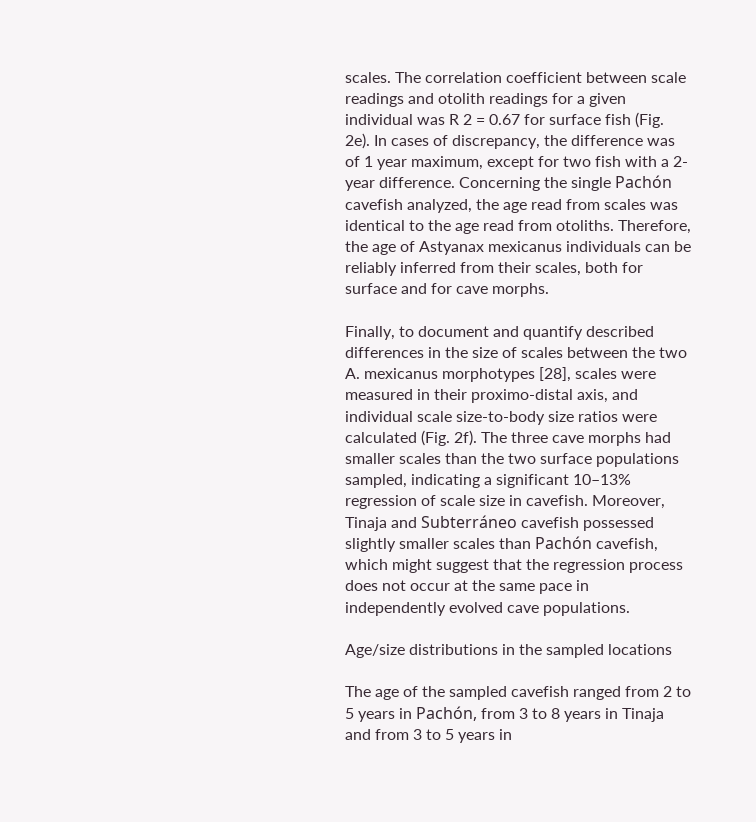scales. The correlation coefficient between scale readings and otolith readings for a given individual was R 2 = 0.67 for surface fish (Fig. 2e). In cases of discrepancy, the difference was of 1 year maximum, except for two fish with a 2-year difference. Concerning the single Pachón cavefish analyzed, the age read from scales was identical to the age read from otoliths. Therefore, the age of Astyanax mexicanus individuals can be reliably inferred from their scales, both for surface and for cave morphs.

Finally, to document and quantify described differences in the size of scales between the two A. mexicanus morphotypes [28], scales were measured in their proximo-distal axis, and individual scale size-to-body size ratios were calculated (Fig. 2f). The three cave morphs had smaller scales than the two surface populations sampled, indicating a significant 10–13% regression of scale size in cavefish. Moreover, Tinaja and Subterráneo cavefish possessed slightly smaller scales than Pachón cavefish, which might suggest that the regression process does not occur at the same pace in independently evolved cave populations.

Age/size distributions in the sampled locations

The age of the sampled cavefish ranged from 2 to 5 years in Pachón, from 3 to 8 years in Tinaja and from 3 to 5 years in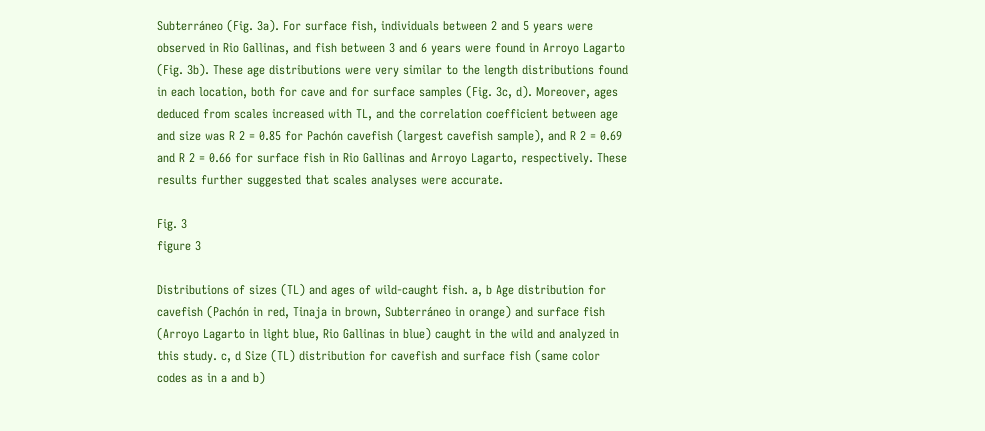Subterráneo (Fig. 3a). For surface fish, individuals between 2 and 5 years were observed in Rio Gallinas, and fish between 3 and 6 years were found in Arroyo Lagarto (Fig. 3b). These age distributions were very similar to the length distributions found in each location, both for cave and for surface samples (Fig. 3c, d). Moreover, ages deduced from scales increased with TL, and the correlation coefficient between age and size was R 2 = 0.85 for Pachón cavefish (largest cavefish sample), and R 2 = 0.69 and R 2 = 0.66 for surface fish in Rio Gallinas and Arroyo Lagarto, respectively. These results further suggested that scales analyses were accurate.

Fig. 3
figure 3

Distributions of sizes (TL) and ages of wild-caught fish. a, b Age distribution for cavefish (Pachón in red, Tinaja in brown, Subterráneo in orange) and surface fish (Arroyo Lagarto in light blue, Rio Gallinas in blue) caught in the wild and analyzed in this study. c, d Size (TL) distribution for cavefish and surface fish (same color codes as in a and b)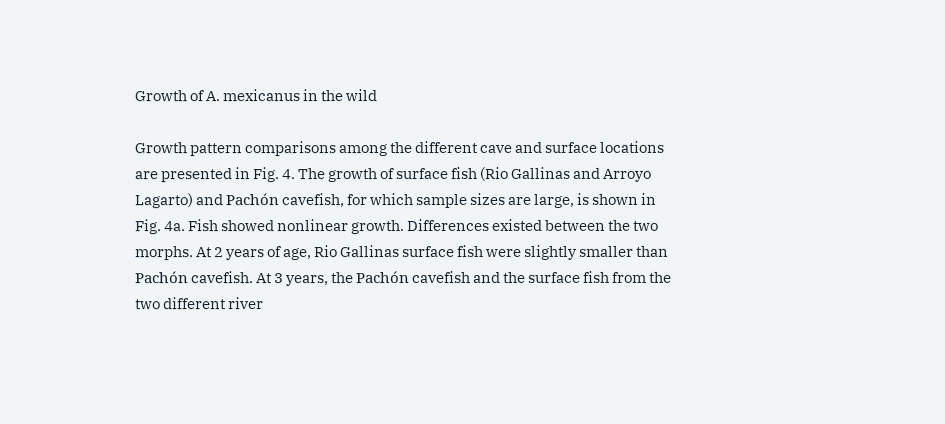Growth of A. mexicanus in the wild

Growth pattern comparisons among the different cave and surface locations are presented in Fig. 4. The growth of surface fish (Rio Gallinas and Arroyo Lagarto) and Pachón cavefish, for which sample sizes are large, is shown in Fig. 4a. Fish showed nonlinear growth. Differences existed between the two morphs. At 2 years of age, Rio Gallinas surface fish were slightly smaller than Pachón cavefish. At 3 years, the Pachón cavefish and the surface fish from the two different river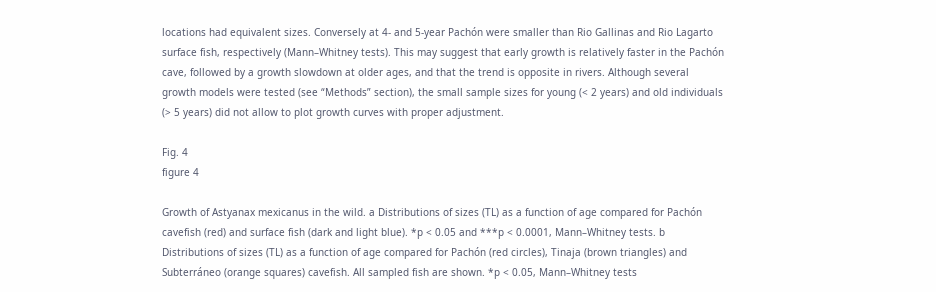locations had equivalent sizes. Conversely at 4- and 5-year Pachón were smaller than Rio Gallinas and Rio Lagarto surface fish, respectively (Mann–Whitney tests). This may suggest that early growth is relatively faster in the Pachón cave, followed by a growth slowdown at older ages, and that the trend is opposite in rivers. Although several growth models were tested (see “Methods” section), the small sample sizes for young (< 2 years) and old individuals (> 5 years) did not allow to plot growth curves with proper adjustment.

Fig. 4
figure 4

Growth of Astyanax mexicanus in the wild. a Distributions of sizes (TL) as a function of age compared for Pachón cavefish (red) and surface fish (dark and light blue). *p < 0.05 and ***p < 0.0001, Mann–Whitney tests. b Distributions of sizes (TL) as a function of age compared for Pachón (red circles), Tinaja (brown triangles) and Subterráneo (orange squares) cavefish. All sampled fish are shown. *p < 0.05, Mann–Whitney tests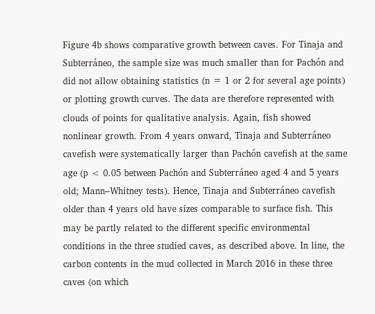Figure 4b shows comparative growth between caves. For Tinaja and Subterráneo, the sample size was much smaller than for Pachón and did not allow obtaining statistics (n = 1 or 2 for several age points) or plotting growth curves. The data are therefore represented with clouds of points for qualitative analysis. Again, fish showed nonlinear growth. From 4 years onward, Tinaja and Subterráneo cavefish were systematically larger than Pachón cavefish at the same age (p < 0.05 between Pachón and Subterráneo aged 4 and 5 years old; Mann–Whitney tests). Hence, Tinaja and Subterráneo cavefish older than 4 years old have sizes comparable to surface fish. This may be partly related to the different specific environmental conditions in the three studied caves, as described above. In line, the carbon contents in the mud collected in March 2016 in these three caves (on which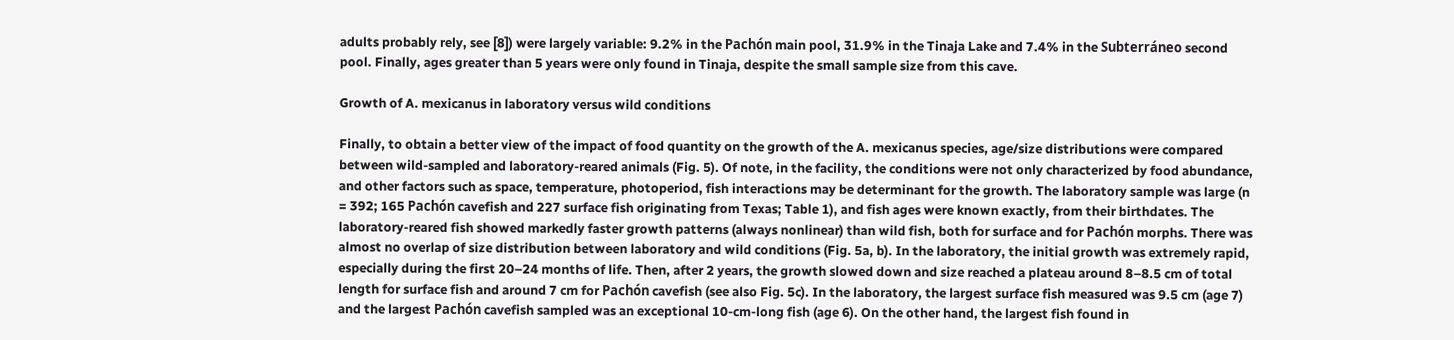adults probably rely, see [8]) were largely variable: 9.2% in the Pachón main pool, 31.9% in the Tinaja Lake and 7.4% in the Subterráneo second pool. Finally, ages greater than 5 years were only found in Tinaja, despite the small sample size from this cave.

Growth of A. mexicanus in laboratory versus wild conditions

Finally, to obtain a better view of the impact of food quantity on the growth of the A. mexicanus species, age/size distributions were compared between wild-sampled and laboratory-reared animals (Fig. 5). Of note, in the facility, the conditions were not only characterized by food abundance, and other factors such as space, temperature, photoperiod, fish interactions may be determinant for the growth. The laboratory sample was large (n = 392; 165 Pachón cavefish and 227 surface fish originating from Texas; Table 1), and fish ages were known exactly, from their birthdates. The laboratory-reared fish showed markedly faster growth patterns (always nonlinear) than wild fish, both for surface and for Pachón morphs. There was almost no overlap of size distribution between laboratory and wild conditions (Fig. 5a, b). In the laboratory, the initial growth was extremely rapid, especially during the first 20–24 months of life. Then, after 2 years, the growth slowed down and size reached a plateau around 8–8.5 cm of total length for surface fish and around 7 cm for Pachón cavefish (see also Fig. 5c). In the laboratory, the largest surface fish measured was 9.5 cm (age 7) and the largest Pachón cavefish sampled was an exceptional 10-cm-long fish (age 6). On the other hand, the largest fish found in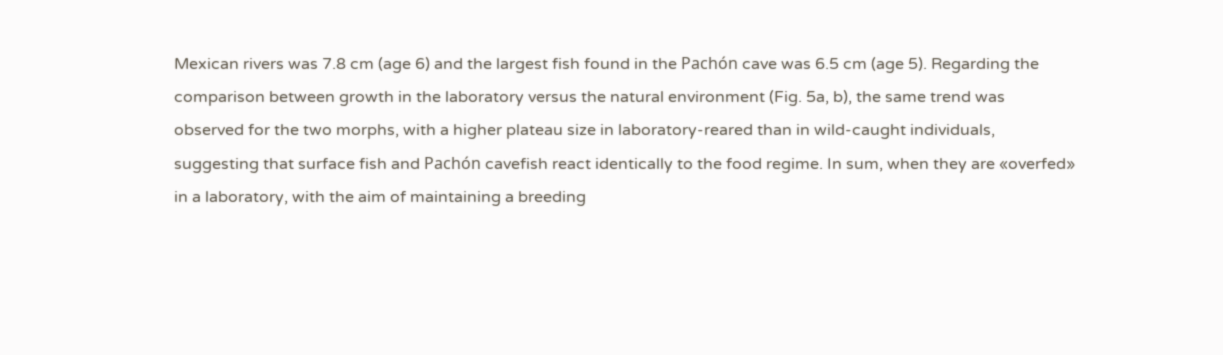Mexican rivers was 7.8 cm (age 6) and the largest fish found in the Pachón cave was 6.5 cm (age 5). Regarding the comparison between growth in the laboratory versus the natural environment (Fig. 5a, b), the same trend was observed for the two morphs, with a higher plateau size in laboratory-reared than in wild-caught individuals, suggesting that surface fish and Pachón cavefish react identically to the food regime. In sum, when they are «overfed» in a laboratory, with the aim of maintaining a breeding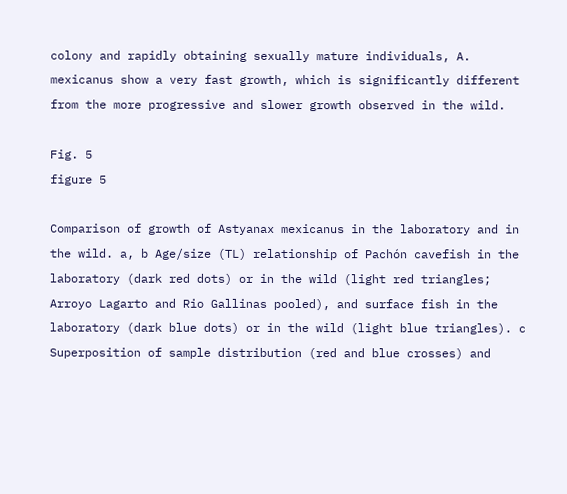colony and rapidly obtaining sexually mature individuals, A. mexicanus show a very fast growth, which is significantly different from the more progressive and slower growth observed in the wild.

Fig. 5
figure 5

Comparison of growth of Astyanax mexicanus in the laboratory and in the wild. a, b Age/size (TL) relationship of Pachón cavefish in the laboratory (dark red dots) or in the wild (light red triangles; Arroyo Lagarto and Rio Gallinas pooled), and surface fish in the laboratory (dark blue dots) or in the wild (light blue triangles). c Superposition of sample distribution (red and blue crosses) and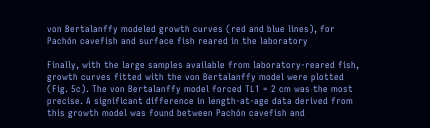von Bertalanffy modeled growth curves (red and blue lines), for Pachón cavefish and surface fish reared in the laboratory

Finally, with the large samples available from laboratory-reared fish, growth curves fitted with the von Bertalanffy model were plotted (Fig. 5c). The von Bertalanffy model forced TL1 = 2 cm was the most precise. A significant difference in length-at-age data derived from this growth model was found between Pachón cavefish and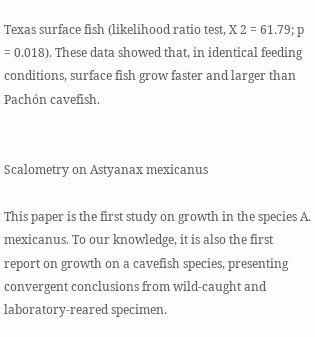Texas surface fish (likelihood ratio test, X 2 = 61.79; p = 0.018). These data showed that, in identical feeding conditions, surface fish grow faster and larger than Pachón cavefish.


Scalometry on Astyanax mexicanus

This paper is the first study on growth in the species A. mexicanus. To our knowledge, it is also the first report on growth on a cavefish species, presenting convergent conclusions from wild-caught and laboratory-reared specimen.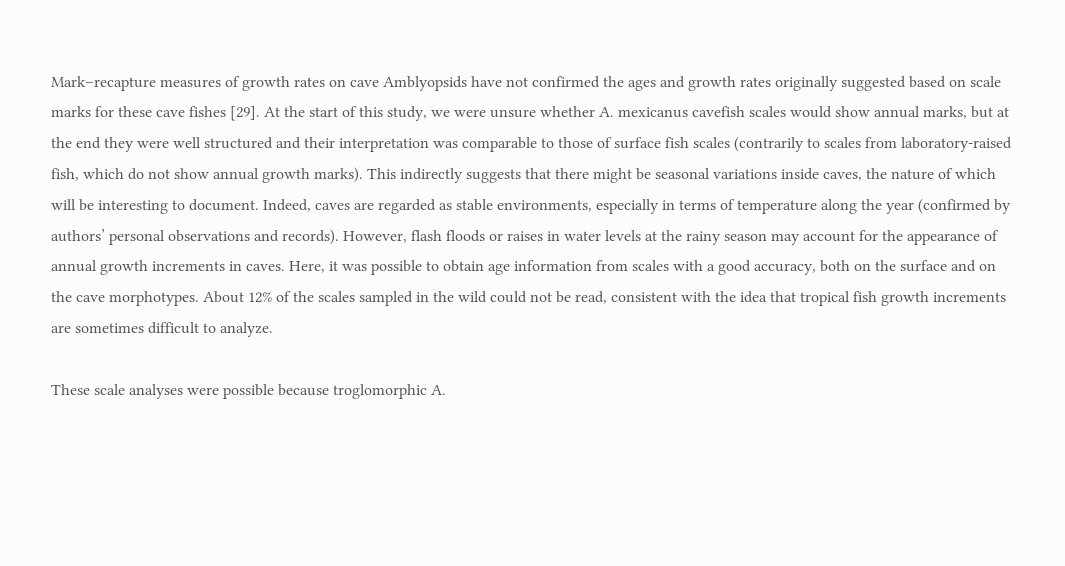Mark–recapture measures of growth rates on cave Amblyopsids have not confirmed the ages and growth rates originally suggested based on scale marks for these cave fishes [29]. At the start of this study, we were unsure whether A. mexicanus cavefish scales would show annual marks, but at the end they were well structured and their interpretation was comparable to those of surface fish scales (contrarily to scales from laboratory-raised fish, which do not show annual growth marks). This indirectly suggests that there might be seasonal variations inside caves, the nature of which will be interesting to document. Indeed, caves are regarded as stable environments, especially in terms of temperature along the year (confirmed by authors’ personal observations and records). However, flash floods or raises in water levels at the rainy season may account for the appearance of annual growth increments in caves. Here, it was possible to obtain age information from scales with a good accuracy, both on the surface and on the cave morphotypes. About 12% of the scales sampled in the wild could not be read, consistent with the idea that tropical fish growth increments are sometimes difficult to analyze.

These scale analyses were possible because troglomorphic A.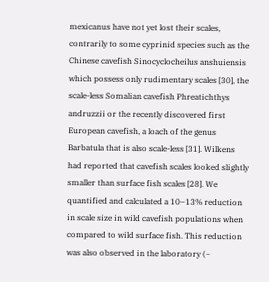mexicanus have not yet lost their scales, contrarily to some cyprinid species such as the Chinese cavefish Sinocyclocheilus anshuiensis which possess only rudimentary scales [30], the scale-less Somalian cavefish Phreatichthys andruzzii or the recently discovered first European cavefish, a loach of the genus Barbatula that is also scale-less [31]. Wilkens had reported that cavefish scales looked slightly smaller than surface fish scales [28]. We quantified and calculated a 10–13% reduction in scale size in wild cavefish populations when compared to wild surface fish. This reduction was also observed in the laboratory (−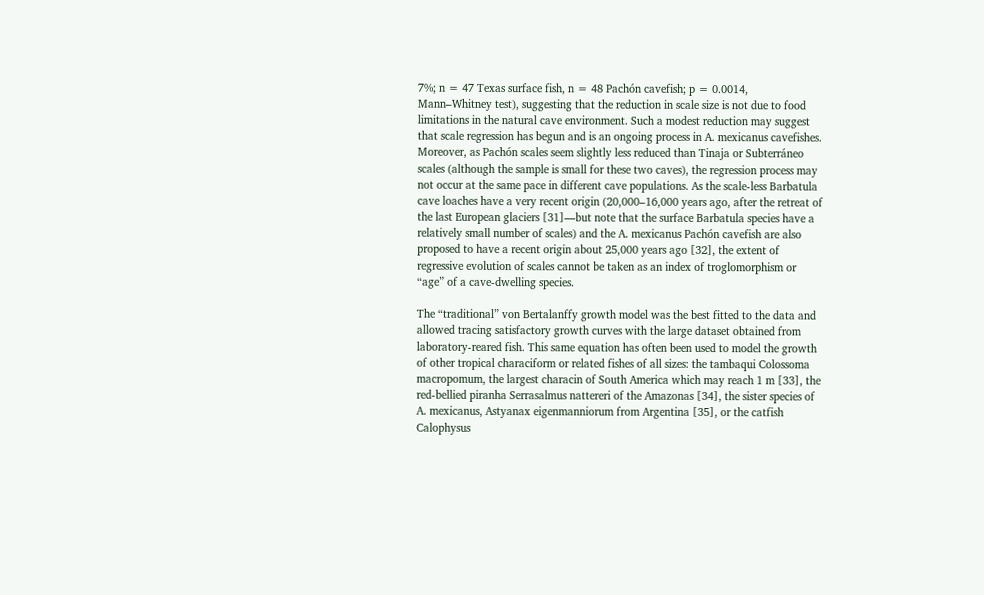7%; n = 47 Texas surface fish, n = 48 Pachón cavefish; p = 0.0014, Mann–Whitney test), suggesting that the reduction in scale size is not due to food limitations in the natural cave environment. Such a modest reduction may suggest that scale regression has begun and is an ongoing process in A. mexicanus cavefishes. Moreover, as Pachón scales seem slightly less reduced than Tinaja or Subterráneo scales (although the sample is small for these two caves), the regression process may not occur at the same pace in different cave populations. As the scale-less Barbatula cave loaches have a very recent origin (20,000–16,000 years ago, after the retreat of the last European glaciers [31]—but note that the surface Barbatula species have a relatively small number of scales) and the A. mexicanus Pachón cavefish are also proposed to have a recent origin about 25,000 years ago [32], the extent of regressive evolution of scales cannot be taken as an index of troglomorphism or “age” of a cave-dwelling species.

The “traditional” von Bertalanffy growth model was the best fitted to the data and allowed tracing satisfactory growth curves with the large dataset obtained from laboratory-reared fish. This same equation has often been used to model the growth of other tropical characiform or related fishes of all sizes: the tambaqui Colossoma macropomum, the largest characin of South America which may reach 1 m [33], the red-bellied piranha Serrasalmus nattereri of the Amazonas [34], the sister species of A. mexicanus, Astyanax eigenmanniorum from Argentina [35], or the catfish Calophysus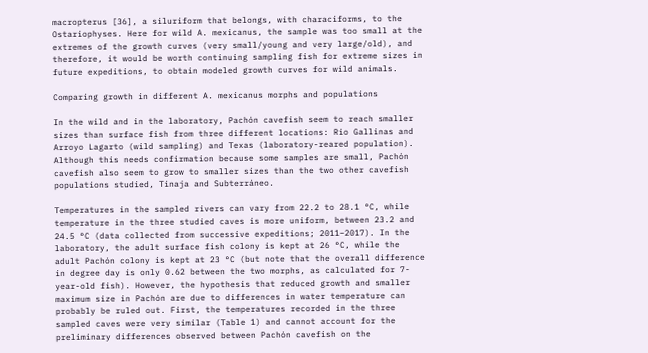macropterus [36], a siluriform that belongs, with characiforms, to the Ostariophyses. Here for wild A. mexicanus, the sample was too small at the extremes of the growth curves (very small/young and very large/old), and therefore, it would be worth continuing sampling fish for extreme sizes in future expeditions, to obtain modeled growth curves for wild animals.

Comparing growth in different A. mexicanus morphs and populations

In the wild and in the laboratory, Pachón cavefish seem to reach smaller sizes than surface fish from three different locations: Rio Gallinas and Arroyo Lagarto (wild sampling) and Texas (laboratory-reared population). Although this needs confirmation because some samples are small, Pachón cavefish also seem to grow to smaller sizes than the two other cavefish populations studied, Tinaja and Subterráneo.

Temperatures in the sampled rivers can vary from 22.2 to 28.1 °C, while temperature in the three studied caves is more uniform, between 23.2 and 24.5 °C (data collected from successive expeditions; 2011–2017). In the laboratory, the adult surface fish colony is kept at 26 °C, while the adult Pachón colony is kept at 23 °C (but note that the overall difference in degree day is only 0.62 between the two morphs, as calculated for 7-year-old fish). However, the hypothesis that reduced growth and smaller maximum size in Pachón are due to differences in water temperature can probably be ruled out. First, the temperatures recorded in the three sampled caves were very similar (Table 1) and cannot account for the preliminary differences observed between Pachón cavefish on the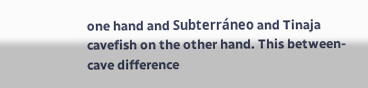one hand and Subterráneo and Tinaja cavefish on the other hand. This between-cave difference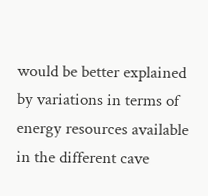would be better explained by variations in terms of energy resources available in the different cave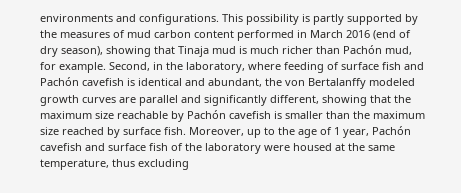environments and configurations. This possibility is partly supported by the measures of mud carbon content performed in March 2016 (end of dry season), showing that Tinaja mud is much richer than Pachón mud, for example. Second, in the laboratory, where feeding of surface fish and Pachón cavefish is identical and abundant, the von Bertalanffy modeled growth curves are parallel and significantly different, showing that the maximum size reachable by Pachón cavefish is smaller than the maximum size reached by surface fish. Moreover, up to the age of 1 year, Pachón cavefish and surface fish of the laboratory were housed at the same temperature, thus excluding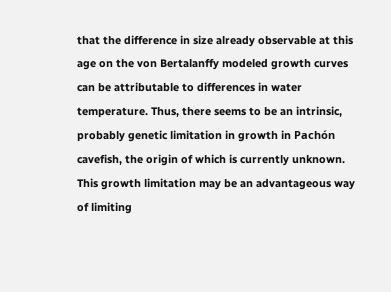that the difference in size already observable at this age on the von Bertalanffy modeled growth curves can be attributable to differences in water temperature. Thus, there seems to be an intrinsic, probably genetic limitation in growth in Pachón cavefish, the origin of which is currently unknown. This growth limitation may be an advantageous way of limiting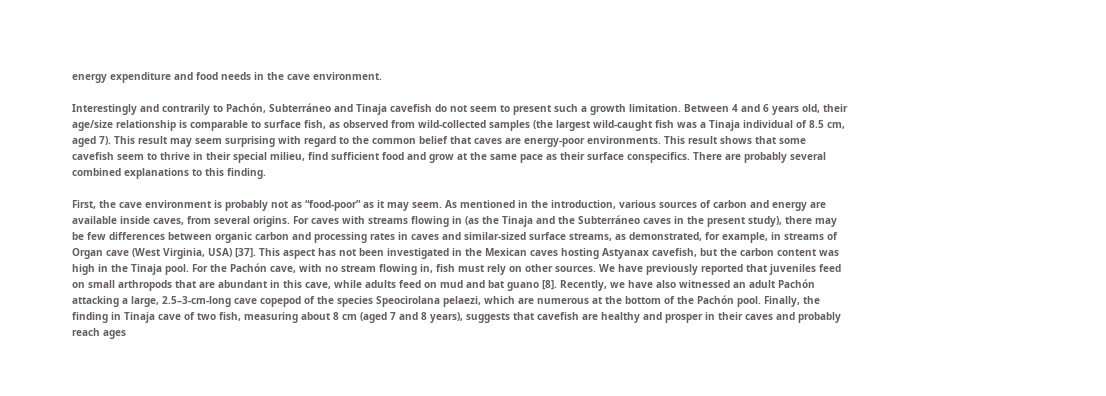energy expenditure and food needs in the cave environment.

Interestingly and contrarily to Pachón, Subterráneo and Tinaja cavefish do not seem to present such a growth limitation. Between 4 and 6 years old, their age/size relationship is comparable to surface fish, as observed from wild-collected samples (the largest wild-caught fish was a Tinaja individual of 8.5 cm, aged 7). This result may seem surprising with regard to the common belief that caves are energy-poor environments. This result shows that some cavefish seem to thrive in their special milieu, find sufficient food and grow at the same pace as their surface conspecifics. There are probably several combined explanations to this finding.

First, the cave environment is probably not as “food-poor” as it may seem. As mentioned in the introduction, various sources of carbon and energy are available inside caves, from several origins. For caves with streams flowing in (as the Tinaja and the Subterráneo caves in the present study), there may be few differences between organic carbon and processing rates in caves and similar-sized surface streams, as demonstrated, for example, in streams of Organ cave (West Virginia, USA) [37]. This aspect has not been investigated in the Mexican caves hosting Astyanax cavefish, but the carbon content was high in the Tinaja pool. For the Pachón cave, with no stream flowing in, fish must rely on other sources. We have previously reported that juveniles feed on small arthropods that are abundant in this cave, while adults feed on mud and bat guano [8]. Recently, we have also witnessed an adult Pachón attacking a large, 2.5–3-cm-long cave copepod of the species Speocirolana pelaezi, which are numerous at the bottom of the Pachón pool. Finally, the finding in Tinaja cave of two fish, measuring about 8 cm (aged 7 and 8 years), suggests that cavefish are healthy and prosper in their caves and probably reach ages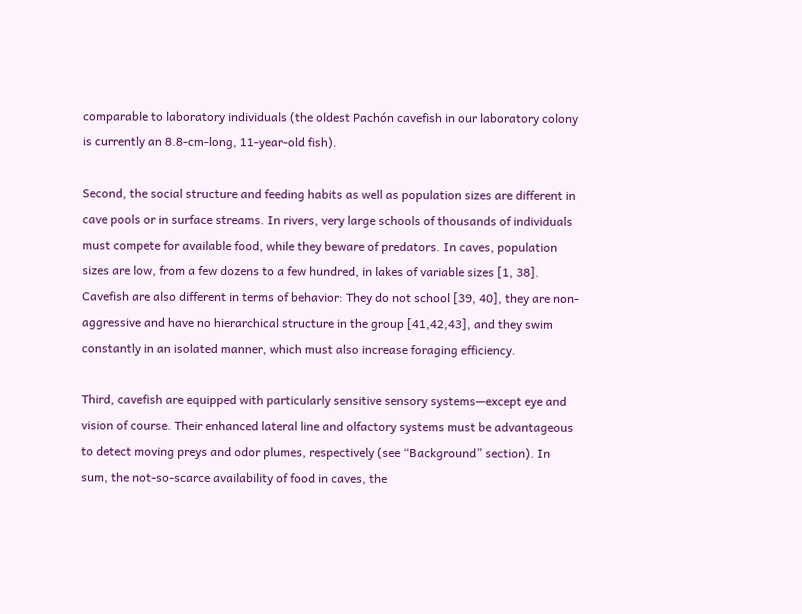comparable to laboratory individuals (the oldest Pachón cavefish in our laboratory colony is currently an 8.8-cm-long, 11-year-old fish).

Second, the social structure and feeding habits as well as population sizes are different in cave pools or in surface streams. In rivers, very large schools of thousands of individuals must compete for available food, while they beware of predators. In caves, population sizes are low, from a few dozens to a few hundred, in lakes of variable sizes [1, 38]. Cavefish are also different in terms of behavior: They do not school [39, 40], they are non-aggressive and have no hierarchical structure in the group [41,42,43], and they swim constantly in an isolated manner, which must also increase foraging efficiency.

Third, cavefish are equipped with particularly sensitive sensory systems—except eye and vision of course. Their enhanced lateral line and olfactory systems must be advantageous to detect moving preys and odor plumes, respectively (see “Background” section). In sum, the not-so-scarce availability of food in caves, the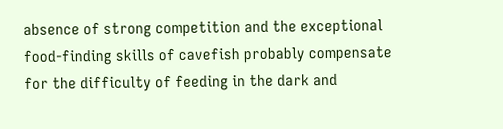absence of strong competition and the exceptional food-finding skills of cavefish probably compensate for the difficulty of feeding in the dark and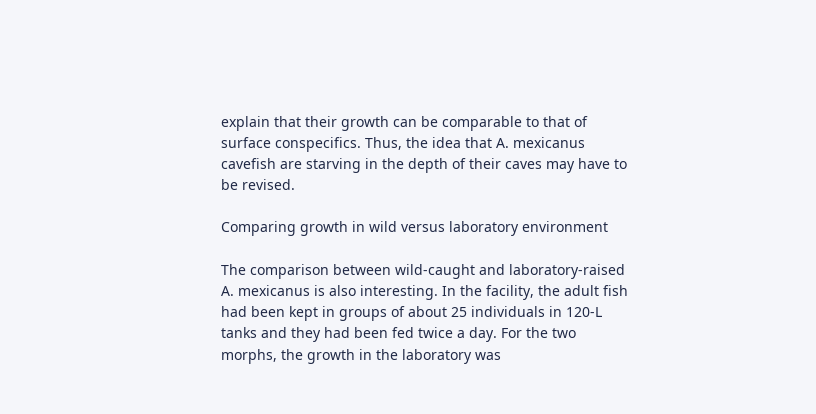explain that their growth can be comparable to that of surface conspecifics. Thus, the idea that A. mexicanus cavefish are starving in the depth of their caves may have to be revised.

Comparing growth in wild versus laboratory environment

The comparison between wild-caught and laboratory-raised A. mexicanus is also interesting. In the facility, the adult fish had been kept in groups of about 25 individuals in 120-L tanks and they had been fed twice a day. For the two morphs, the growth in the laboratory was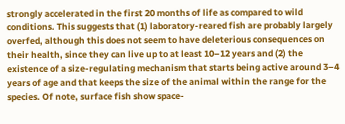strongly accelerated in the first 20 months of life as compared to wild conditions. This suggests that (1) laboratory-reared fish are probably largely overfed, although this does not seem to have deleterious consequences on their health, since they can live up to at least 10–12 years and (2) the existence of a size-regulating mechanism that starts being active around 3–4 years of age and that keeps the size of the animal within the range for the species. Of note, surface fish show space-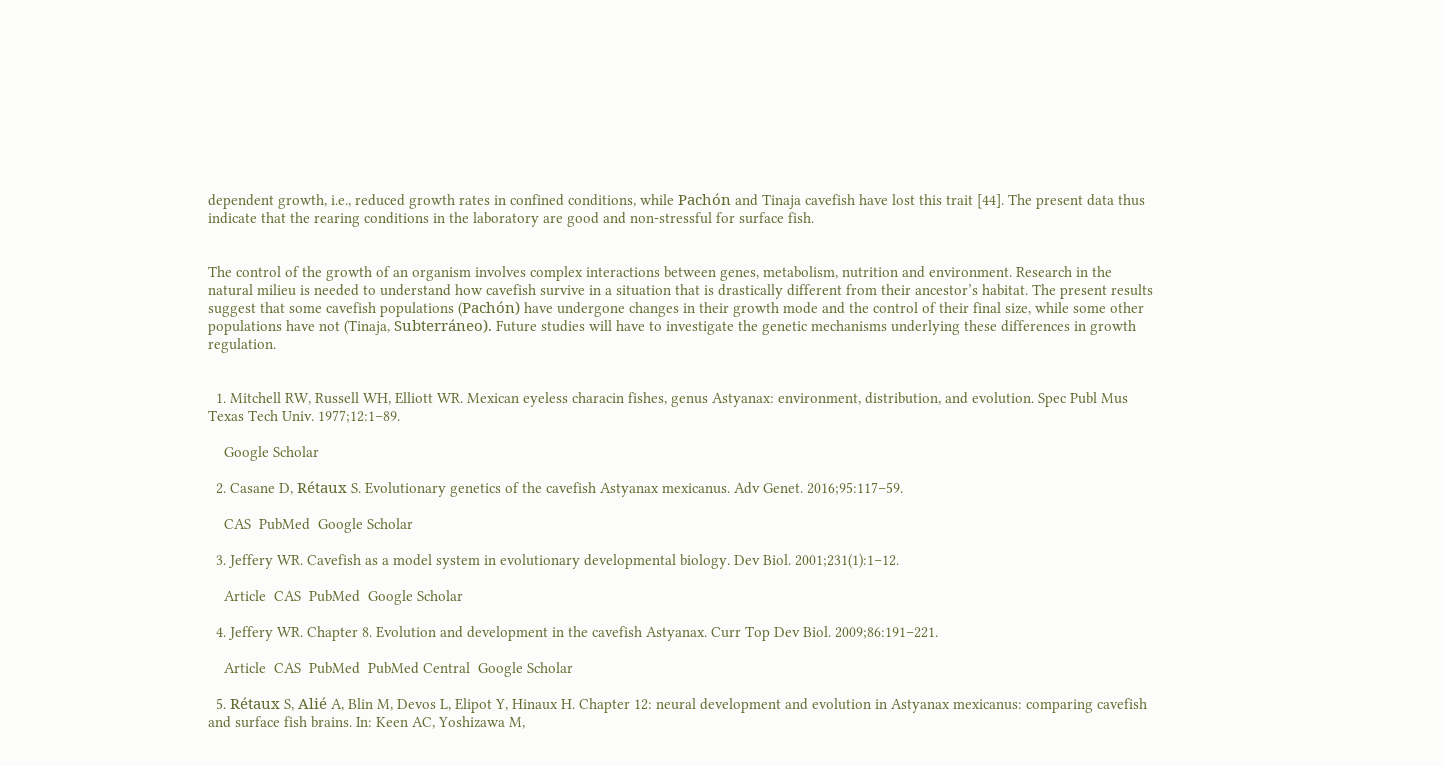dependent growth, i.e., reduced growth rates in confined conditions, while Pachón and Tinaja cavefish have lost this trait [44]. The present data thus indicate that the rearing conditions in the laboratory are good and non-stressful for surface fish.


The control of the growth of an organism involves complex interactions between genes, metabolism, nutrition and environment. Research in the natural milieu is needed to understand how cavefish survive in a situation that is drastically different from their ancestor’s habitat. The present results suggest that some cavefish populations (Pachón) have undergone changes in their growth mode and the control of their final size, while some other populations have not (Tinaja, Subterráneo). Future studies will have to investigate the genetic mechanisms underlying these differences in growth regulation.


  1. Mitchell RW, Russell WH, Elliott WR. Mexican eyeless characin fishes, genus Astyanax: environment, distribution, and evolution. Spec Publ Mus Texas Tech Univ. 1977;12:1–89.

    Google Scholar

  2. Casane D, Rétaux S. Evolutionary genetics of the cavefish Astyanax mexicanus. Adv Genet. 2016;95:117–59.

    CAS  PubMed  Google Scholar

  3. Jeffery WR. Cavefish as a model system in evolutionary developmental biology. Dev Biol. 2001;231(1):1–12.

    Article  CAS  PubMed  Google Scholar

  4. Jeffery WR. Chapter 8. Evolution and development in the cavefish Astyanax. Curr Top Dev Biol. 2009;86:191–221.

    Article  CAS  PubMed  PubMed Central  Google Scholar

  5. Rétaux S, Alié A, Blin M, Devos L, Elipot Y, Hinaux H. Chapter 12: neural development and evolution in Astyanax mexicanus: comparing cavefish and surface fish brains. In: Keen AC, Yoshizawa M,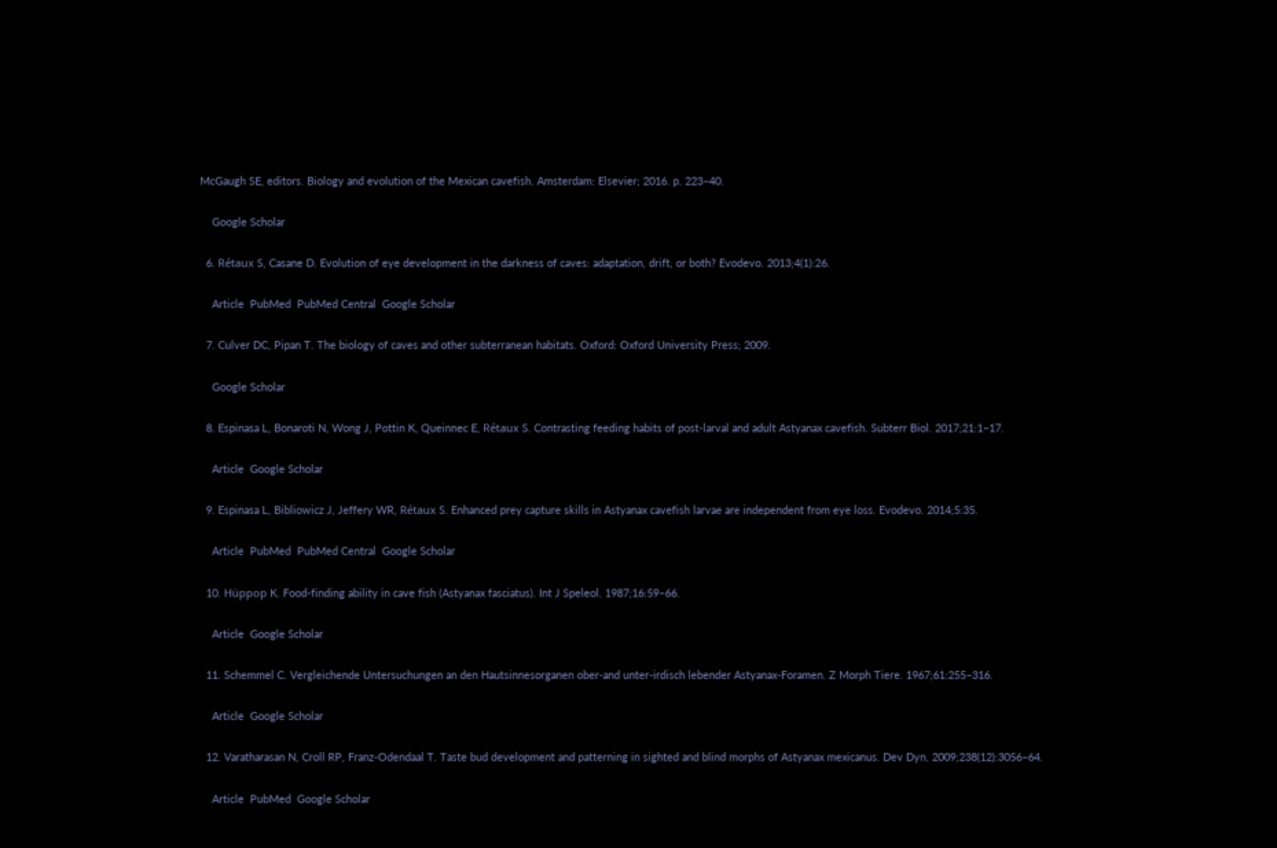McGaugh SE, editors. Biology and evolution of the Mexican cavefish. Amsterdam: Elsevier; 2016. p. 223–40.

    Google Scholar

  6. Rétaux S, Casane D. Evolution of eye development in the darkness of caves: adaptation, drift, or both? Evodevo. 2013;4(1):26.

    Article  PubMed  PubMed Central  Google Scholar

  7. Culver DC, Pipan T. The biology of caves and other subterranean habitats. Oxford: Oxford University Press; 2009.

    Google Scholar

  8. Espinasa L, Bonaroti N, Wong J, Pottin K, Queinnec E, Rétaux S. Contrasting feeding habits of post-larval and adult Astyanax cavefish. Subterr Biol. 2017;21:1–17.

    Article  Google Scholar

  9. Espinasa L, Bibliowicz J, Jeffery WR, Rétaux S. Enhanced prey capture skills in Astyanax cavefish larvae are independent from eye loss. Evodevo. 2014;5:35.

    Article  PubMed  PubMed Central  Google Scholar

  10. Hüppop K. Food-finding ability in cave fish (Astyanax fasciatus). Int J Speleol. 1987;16:59–66.

    Article  Google Scholar

  11. Schemmel C. Vergleichende Untersuchungen an den Hautsinnesorganen ober-and unter-irdisch lebender Astyanax-Foramen. Z Morph Tiere. 1967;61:255–316.

    Article  Google Scholar

  12. Varatharasan N, Croll RP, Franz-Odendaal T. Taste bud development and patterning in sighted and blind morphs of Astyanax mexicanus. Dev Dyn. 2009;238(12):3056–64.

    Article  PubMed  Google Scholar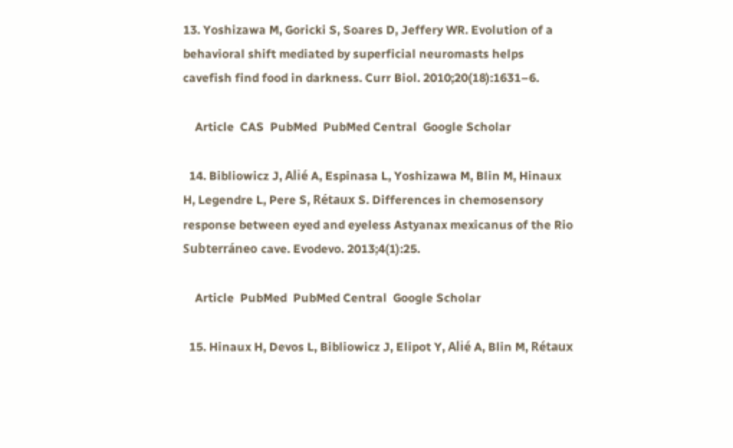13. Yoshizawa M, Goricki S, Soares D, Jeffery WR. Evolution of a behavioral shift mediated by superficial neuromasts helps cavefish find food in darkness. Curr Biol. 2010;20(18):1631–6.

    Article  CAS  PubMed  PubMed Central  Google Scholar

  14. Bibliowicz J, Alié A, Espinasa L, Yoshizawa M, Blin M, Hinaux H, Legendre L, Pere S, Rétaux S. Differences in chemosensory response between eyed and eyeless Astyanax mexicanus of the Rio Subterráneo cave. Evodevo. 2013;4(1):25.

    Article  PubMed  PubMed Central  Google Scholar

  15. Hinaux H, Devos L, Bibliowicz J, Elipot Y, Alié A, Blin M, Rétaux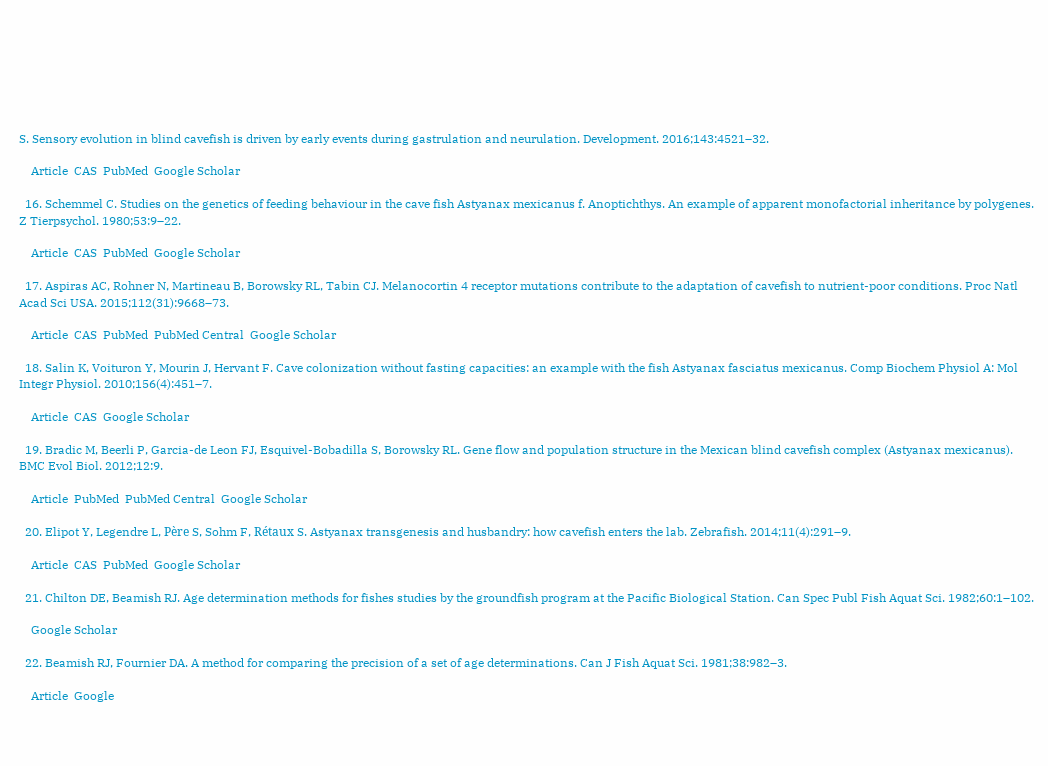S. Sensory evolution in blind cavefish is driven by early events during gastrulation and neurulation. Development. 2016;143:4521–32.

    Article  CAS  PubMed  Google Scholar

  16. Schemmel C. Studies on the genetics of feeding behaviour in the cave fish Astyanax mexicanus f. Anoptichthys. An example of apparent monofactorial inheritance by polygenes. Z Tierpsychol. 1980;53:9–22.

    Article  CAS  PubMed  Google Scholar

  17. Aspiras AC, Rohner N, Martineau B, Borowsky RL, Tabin CJ. Melanocortin 4 receptor mutations contribute to the adaptation of cavefish to nutrient-poor conditions. Proc Natl Acad Sci USA. 2015;112(31):9668–73.

    Article  CAS  PubMed  PubMed Central  Google Scholar

  18. Salin K, Voituron Y, Mourin J, Hervant F. Cave colonization without fasting capacities: an example with the fish Astyanax fasciatus mexicanus. Comp Biochem Physiol A: Mol Integr Physiol. 2010;156(4):451–7.

    Article  CAS  Google Scholar

  19. Bradic M, Beerli P, Garcia-de Leon FJ, Esquivel-Bobadilla S, Borowsky RL. Gene flow and population structure in the Mexican blind cavefish complex (Astyanax mexicanus). BMC Evol Biol. 2012;12:9.

    Article  PubMed  PubMed Central  Google Scholar

  20. Elipot Y, Legendre L, Père S, Sohm F, Rétaux S. Astyanax transgenesis and husbandry: how cavefish enters the lab. Zebrafish. 2014;11(4):291–9.

    Article  CAS  PubMed  Google Scholar

  21. Chilton DE, Beamish RJ. Age determination methods for fishes studies by the groundfish program at the Pacific Biological Station. Can Spec Publ Fish Aquat Sci. 1982;60:1–102.

    Google Scholar

  22. Beamish RJ, Fournier DA. A method for comparing the precision of a set of age determinations. Can J Fish Aquat Sci. 1981;38:982–3.

    Article  Google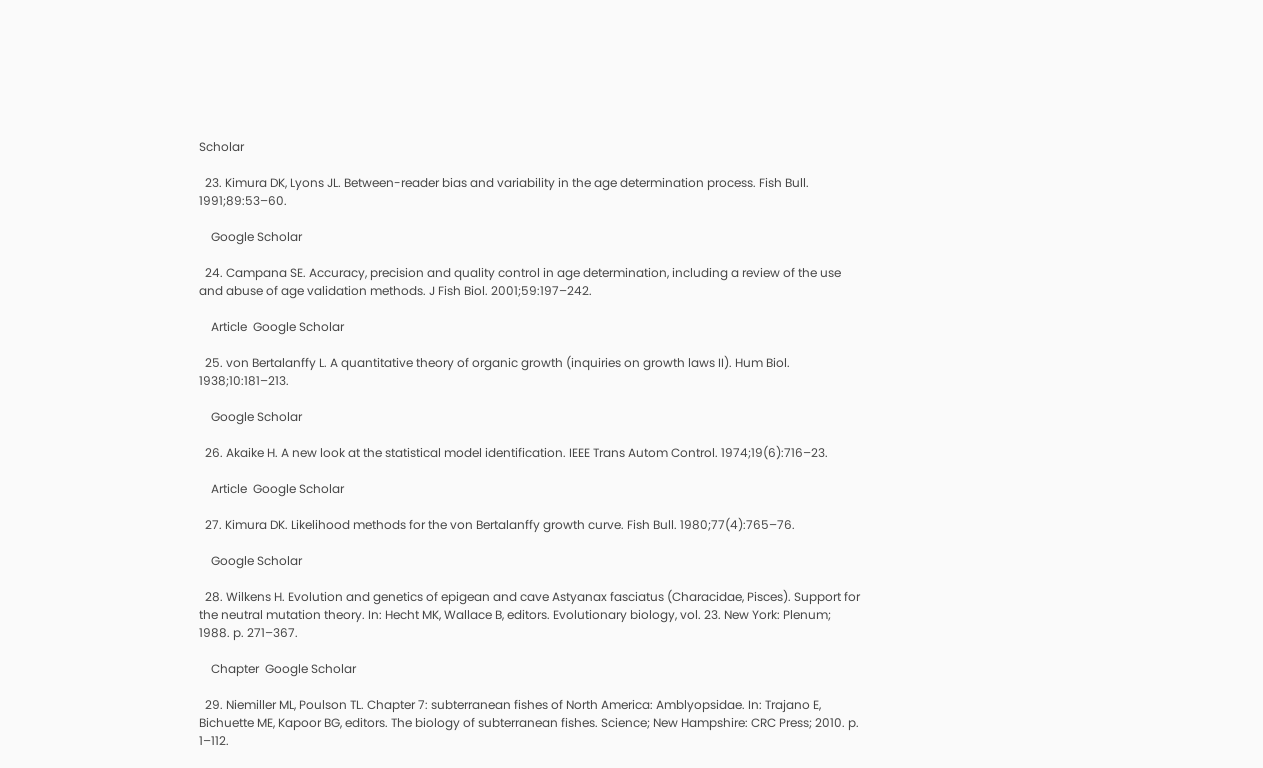Scholar

  23. Kimura DK, Lyons JL. Between-reader bias and variability in the age determination process. Fish Bull. 1991;89:53–60.

    Google Scholar

  24. Campana SE. Accuracy, precision and quality control in age determination, including a review of the use and abuse of age validation methods. J Fish Biol. 2001;59:197–242.

    Article  Google Scholar

  25. von Bertalanffy L. A quantitative theory of organic growth (inquiries on growth laws II). Hum Biol. 1938;10:181–213.

    Google Scholar

  26. Akaike H. A new look at the statistical model identification. IEEE Trans Autom Control. 1974;19(6):716–23.

    Article  Google Scholar

  27. Kimura DK. Likelihood methods for the von Bertalanffy growth curve. Fish Bull. 1980;77(4):765–76.

    Google Scholar

  28. Wilkens H. Evolution and genetics of epigean and cave Astyanax fasciatus (Characidae, Pisces). Support for the neutral mutation theory. In: Hecht MK, Wallace B, editors. Evolutionary biology, vol. 23. New York: Plenum; 1988. p. 271–367.

    Chapter  Google Scholar

  29. Niemiller ML, Poulson TL. Chapter 7: subterranean fishes of North America: Amblyopsidae. In: Trajano E, Bichuette ME, Kapoor BG, editors. The biology of subterranean fishes. Science; New Hampshire: CRC Press; 2010. p. 1–112.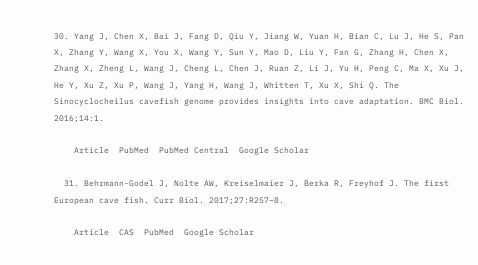30. Yang J, Chen X, Bai J, Fang D, Qiu Y, Jiang W, Yuan H, Bian C, Lu J, He S, Pan X, Zhang Y, Wang X, You X, Wang Y, Sun Y, Mao D, Liu Y, Fan G, Zhang H, Chen X, Zhang X, Zheng L, Wang J, Cheng L, Chen J, Ruan Z, Li J, Yu H, Peng C, Ma X, Xu J, He Y, Xu Z, Xu P, Wang J, Yang H, Wang J, Whitten T, Xu X, Shi Q. The Sinocyclocheilus cavefish genome provides insights into cave adaptation. BMC Biol. 2016;14:1.

    Article  PubMed  PubMed Central  Google Scholar

  31. Behrmann-Godel J, Nolte AW, Kreiselmaier J, Berka R, Freyhof J. The first European cave fish. Curr Biol. 2017;27:R257–8.

    Article  CAS  PubMed  Google Scholar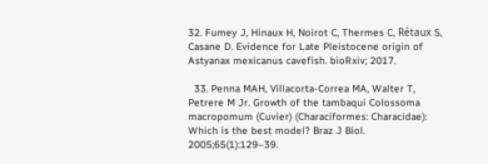32. Fumey J, Hinaux H, Noirot C, Thermes C, Rétaux S, Casane D. Evidence for Late Pleistocene origin of Astyanax mexicanus cavefish. bioRxiv; 2017.

  33. Penna MAH, Villacorta-Correa MA, Walter T, Petrere M Jr. Growth of the tambaqui Colossoma macropomum (Cuvier) (Characiformes: Characidae): Which is the best model? Braz J Biol. 2005;65(1):129–39.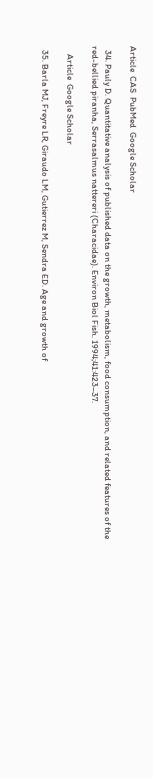Article  CAS  PubMed  Google Scholar

  34. Pauly D. Quantitative analysis of published data on the growth, metabolism, food consumption, and related features of the red-bellied piranha, Serrasalmus nattereri (Characidae). Environ Biol Fish. 1994;41:423–37.

    Article  Google Scholar

  35. Barla MJ, Freyre LR, Giraudo LM, Gutierrez M, Sendra ED. Age and growth of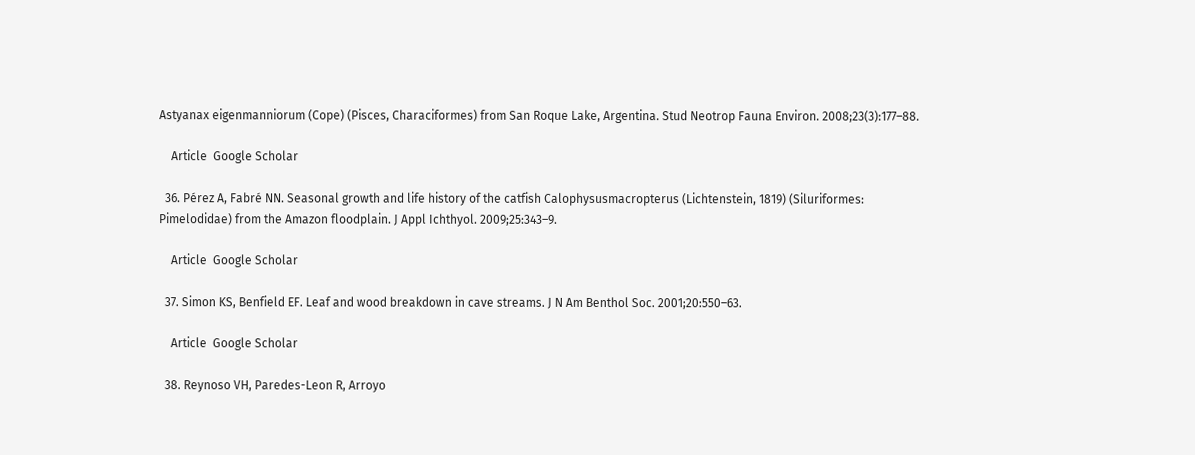Astyanax eigenmanniorum (Cope) (Pisces, Characiformes) from San Roque Lake, Argentina. Stud Neotrop Fauna Environ. 2008;23(3):177–88.

    Article  Google Scholar

  36. Pérez A, Fabré NN. Seasonal growth and life history of the catfish Calophysusmacropterus (Lichtenstein, 1819) (Siluriformes: Pimelodidae) from the Amazon floodplain. J Appl Ichthyol. 2009;25:343–9.

    Article  Google Scholar

  37. Simon KS, Benfield EF. Leaf and wood breakdown in cave streams. J N Am Benthol Soc. 2001;20:550–63.

    Article  Google Scholar

  38. Reynoso VH, Paredes-Leon R, Arroyo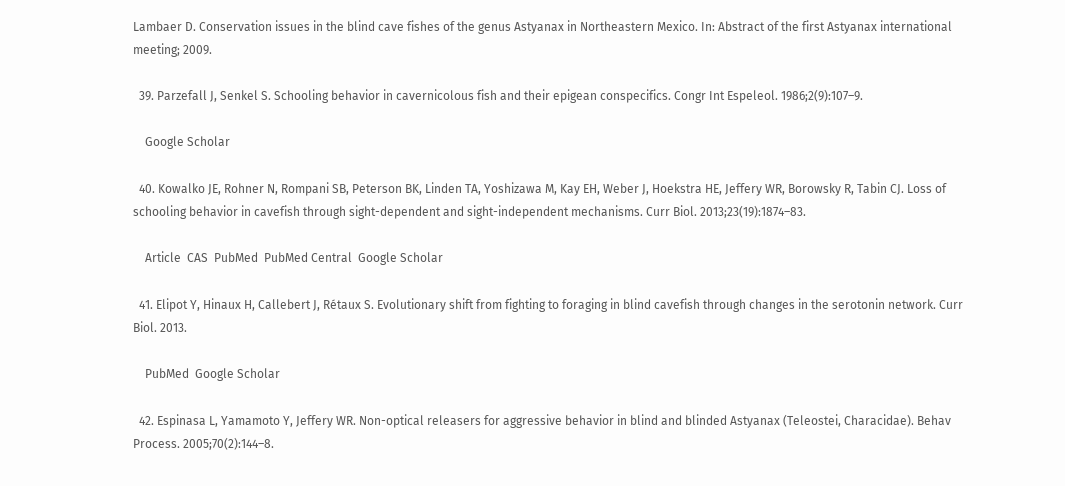Lambaer D. Conservation issues in the blind cave fishes of the genus Astyanax in Northeastern Mexico. In: Abstract of the first Astyanax international meeting; 2009.

  39. Parzefall J, Senkel S. Schooling behavior in cavernicolous fish and their epigean conspecifics. Congr Int Espeleol. 1986;2(9):107–9.

    Google Scholar

  40. Kowalko JE, Rohner N, Rompani SB, Peterson BK, Linden TA, Yoshizawa M, Kay EH, Weber J, Hoekstra HE, Jeffery WR, Borowsky R, Tabin CJ. Loss of schooling behavior in cavefish through sight-dependent and sight-independent mechanisms. Curr Biol. 2013;23(19):1874–83.

    Article  CAS  PubMed  PubMed Central  Google Scholar

  41. Elipot Y, Hinaux H, Callebert J, Rétaux S. Evolutionary shift from fighting to foraging in blind cavefish through changes in the serotonin network. Curr Biol. 2013.

    PubMed  Google Scholar

  42. Espinasa L, Yamamoto Y, Jeffery WR. Non-optical releasers for aggressive behavior in blind and blinded Astyanax (Teleostei, Characidae). Behav Process. 2005;70(2):144–8.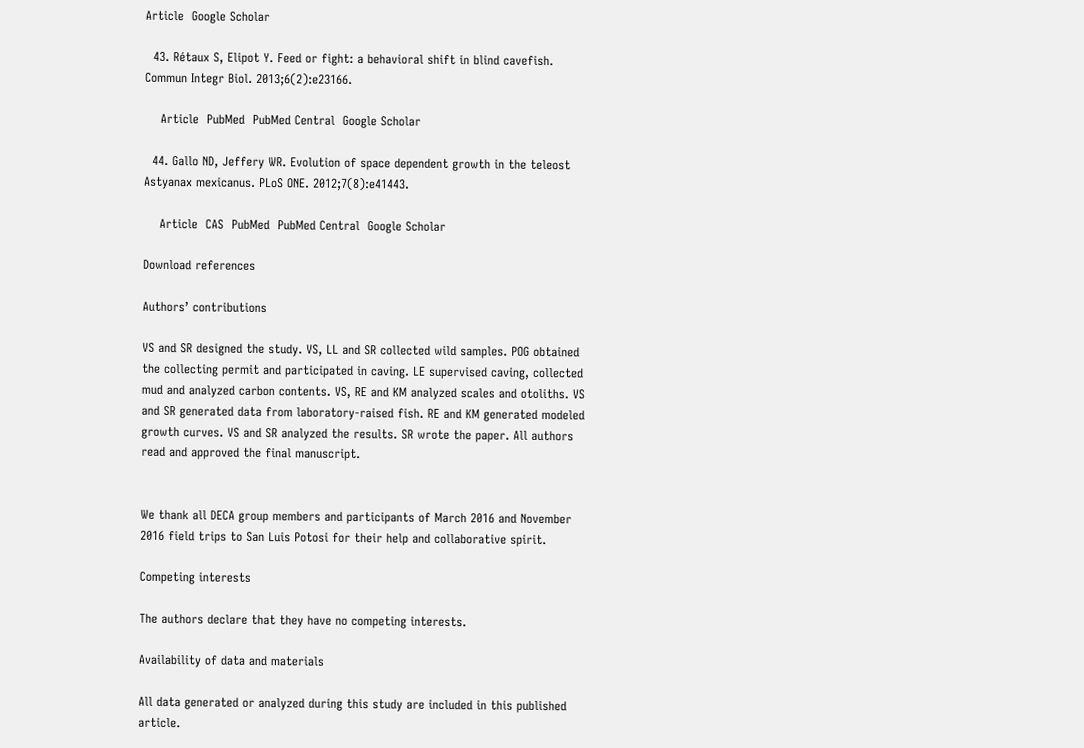Article  Google Scholar

  43. Rétaux S, Elipot Y. Feed or fight: a behavioral shift in blind cavefish. Commun Integr Biol. 2013;6(2):e23166.

    Article  PubMed  PubMed Central  Google Scholar

  44. Gallo ND, Jeffery WR. Evolution of space dependent growth in the teleost Astyanax mexicanus. PLoS ONE. 2012;7(8):e41443.

    Article  CAS  PubMed  PubMed Central  Google Scholar

Download references

Authors’ contributions

VS and SR designed the study. VS, LL and SR collected wild samples. POG obtained the collecting permit and participated in caving. LE supervised caving, collected mud and analyzed carbon contents. VS, RE and KM analyzed scales and otoliths. VS and SR generated data from laboratory-raised fish. RE and KM generated modeled growth curves. VS and SR analyzed the results. SR wrote the paper. All authors read and approved the final manuscript.


We thank all DECA group members and participants of March 2016 and November 2016 field trips to San Luis Potosi for their help and collaborative spirit.

Competing interests

The authors declare that they have no competing interests.

Availability of data and materials

All data generated or analyzed during this study are included in this published article.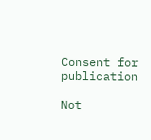Consent for publication

Not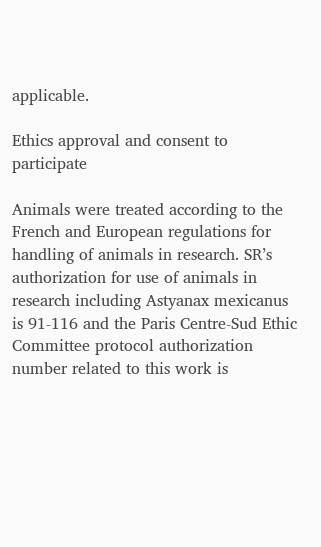applicable.

Ethics approval and consent to participate

Animals were treated according to the French and European regulations for handling of animals in research. SR’s authorization for use of animals in research including Astyanax mexicanus is 91-116 and the Paris Centre-Sud Ethic Committee protocol authorization number related to this work is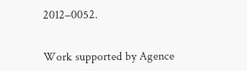2012–0052.


Work supported by Agence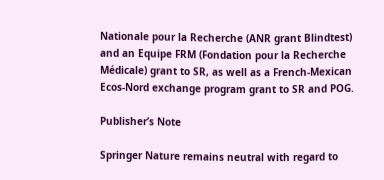Nationale pour la Recherche (ANR grant Blindtest) and an Equipe FRM (Fondation pour la Recherche Médicale) grant to SR, as well as a French-Mexican Ecos-Nord exchange program grant to SR and POG.

Publisher’s Note

Springer Nature remains neutral with regard to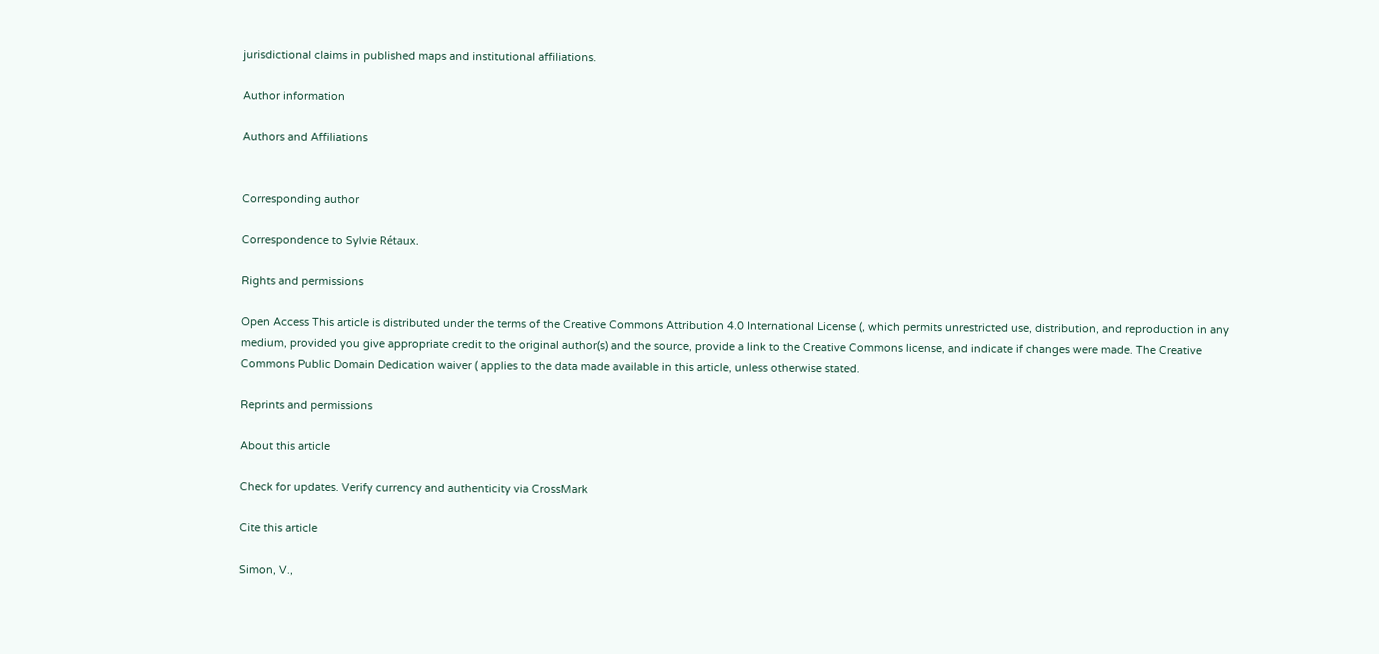jurisdictional claims in published maps and institutional affiliations.

Author information

Authors and Affiliations


Corresponding author

Correspondence to Sylvie Rétaux.

Rights and permissions

Open Access This article is distributed under the terms of the Creative Commons Attribution 4.0 International License (, which permits unrestricted use, distribution, and reproduction in any medium, provided you give appropriate credit to the original author(s) and the source, provide a link to the Creative Commons license, and indicate if changes were made. The Creative Commons Public Domain Dedication waiver ( applies to the data made available in this article, unless otherwise stated.

Reprints and permissions

About this article

Check for updates. Verify currency and authenticity via CrossMark

Cite this article

Simon, V.,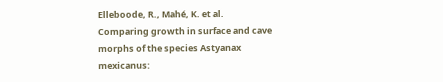Elleboode, R., Mahé, K. et al. Comparing growth in surface and cave morphs of the species Astyanax mexicanus: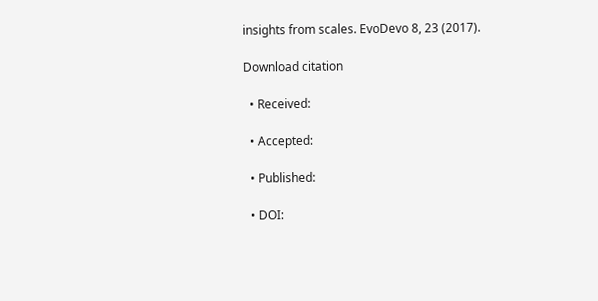insights from scales. EvoDevo 8, 23 (2017).

Download citation

  • Received:

  • Accepted:

  • Published:

  • DOI: